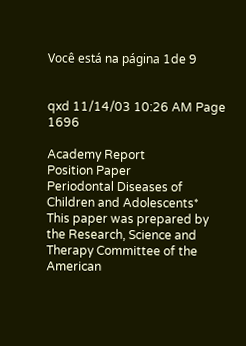Você está na página 1de 9


qxd 11/14/03 10:26 AM Page 1696

Academy Report
Position Paper
Periodontal Diseases of Children and Adolescents*
This paper was prepared by the Research, Science and Therapy Committee of the American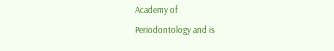Academy of
Periodontology and is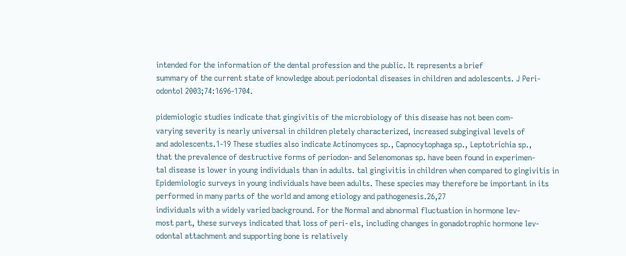intended for the information of the dental profession and the public. It represents a brief
summary of the current state of knowledge about periodontal diseases in children and adolescents. J Peri-
odontol 2003;74:1696-1704.

pidemiologic studies indicate that gingivitis of the microbiology of this disease has not been com-
varying severity is nearly universal in children pletely characterized, increased subgingival levels of
and adolescents.1-19 These studies also indicate Actinomyces sp., Capnocytophaga sp., Leptotrichia sp.,
that the prevalence of destructive forms of periodon- and Selenomonas sp. have been found in experimen-
tal disease is lower in young individuals than in adults. tal gingivitis in children when compared to gingivitis in
Epidemiologic surveys in young individuals have been adults. These species may therefore be important in its
performed in many parts of the world and among etiology and pathogenesis.26,27
individuals with a widely varied background. For the Normal and abnormal fluctuation in hormone lev-
most part, these surveys indicated that loss of peri- els, including changes in gonadotrophic hormone lev-
odontal attachment and supporting bone is relatively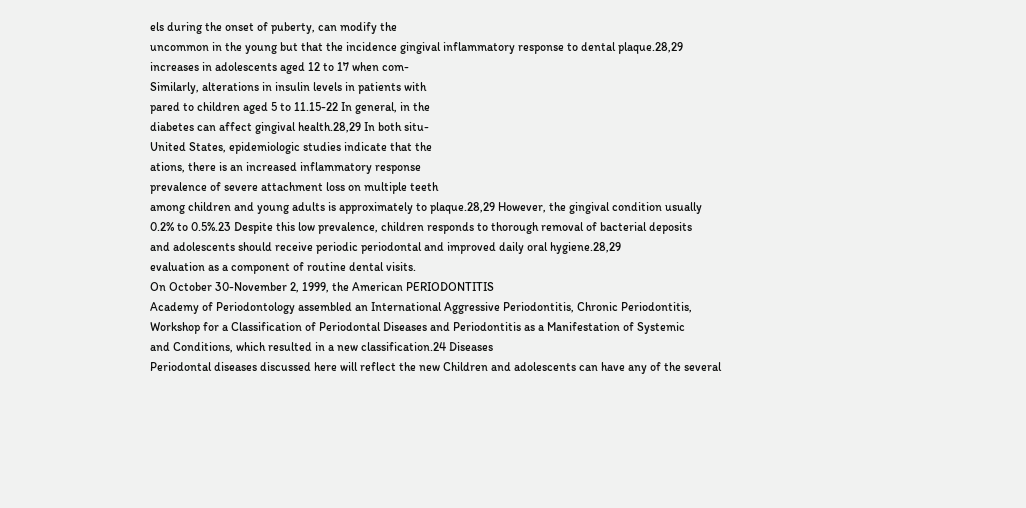els during the onset of puberty, can modify the
uncommon in the young but that the incidence gingival inflammatory response to dental plaque.28,29
increases in adolescents aged 12 to 17 when com-
Similarly, alterations in insulin levels in patients with
pared to children aged 5 to 11.15-22 In general, in the
diabetes can affect gingival health.28,29 In both situ-
United States, epidemiologic studies indicate that the
ations, there is an increased inflammatory response
prevalence of severe attachment loss on multiple teeth
among children and young adults is approximately to plaque.28,29 However, the gingival condition usually
0.2% to 0.5%.23 Despite this low prevalence, children responds to thorough removal of bacterial deposits
and adolescents should receive periodic periodontal and improved daily oral hygiene.28,29
evaluation as a component of routine dental visits.
On October 30-November 2, 1999, the American PERIODONTITIS
Academy of Periodontology assembled an International Aggressive Periodontitis, Chronic Periodontitis,
Workshop for a Classification of Periodontal Diseases and Periodontitis as a Manifestation of Systemic
and Conditions, which resulted in a new classification.24 Diseases
Periodontal diseases discussed here will reflect the new Children and adolescents can have any of the several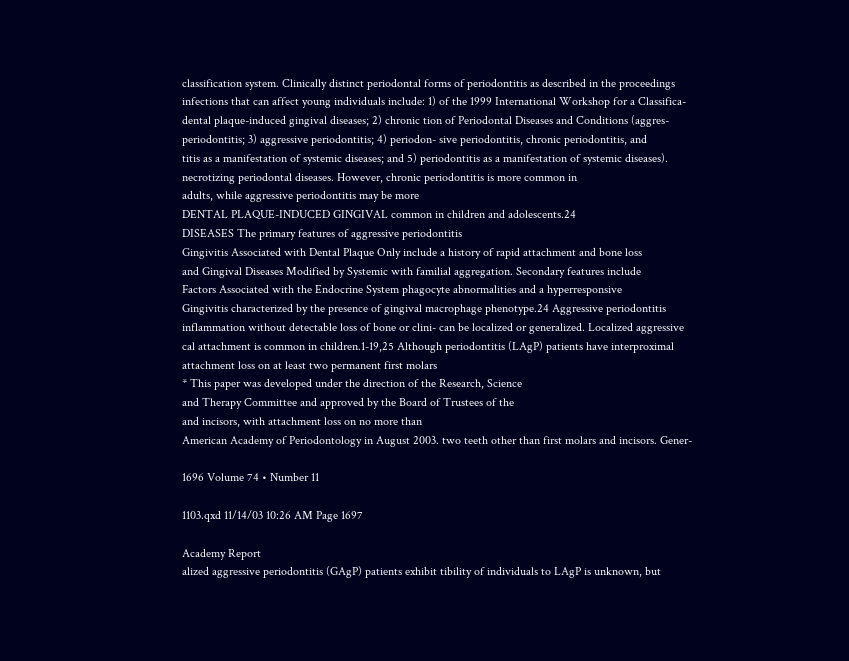classification system. Clinically distinct periodontal forms of periodontitis as described in the proceedings
infections that can affect young individuals include: 1) of the 1999 International Workshop for a Classifica-
dental plaque-induced gingival diseases; 2) chronic tion of Periodontal Diseases and Conditions (aggres-
periodontitis; 3) aggressive periodontitis; 4) periodon- sive periodontitis, chronic periodontitis, and
titis as a manifestation of systemic diseases; and 5) periodontitis as a manifestation of systemic diseases).
necrotizing periodontal diseases. However, chronic periodontitis is more common in
adults, while aggressive periodontitis may be more
DENTAL PLAQUE-INDUCED GINGIVAL common in children and adolescents.24
DISEASES The primary features of aggressive periodontitis
Gingivitis Associated with Dental Plaque Only include a history of rapid attachment and bone loss
and Gingival Diseases Modified by Systemic with familial aggregation. Secondary features include
Factors Associated with the Endocrine System phagocyte abnormalities and a hyperresponsive
Gingivitis characterized by the presence of gingival macrophage phenotype.24 Aggressive periodontitis
inflammation without detectable loss of bone or clini- can be localized or generalized. Localized aggressive
cal attachment is common in children.1-19,25 Although periodontitis (LAgP) patients have interproximal
attachment loss on at least two permanent first molars
* This paper was developed under the direction of the Research, Science
and Therapy Committee and approved by the Board of Trustees of the
and incisors, with attachment loss on no more than
American Academy of Periodontology in August 2003. two teeth other than first molars and incisors. Gener-

1696 Volume 74 • Number 11

1103.qxd 11/14/03 10:26 AM Page 1697

Academy Report
alized aggressive periodontitis (GAgP) patients exhibit tibility of individuals to LAgP is unknown, but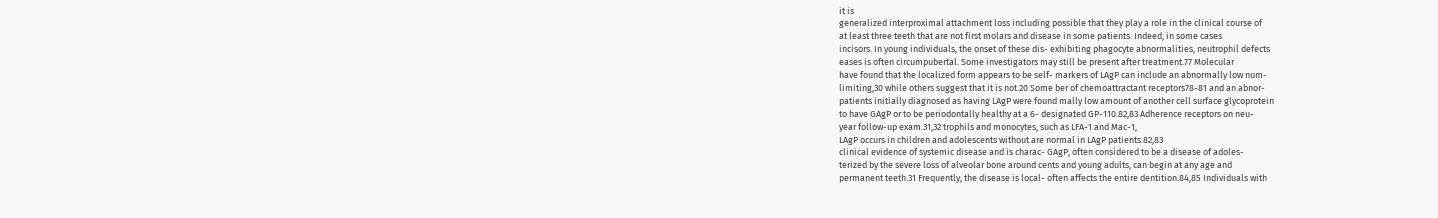it is
generalized interproximal attachment loss including possible that they play a role in the clinical course of
at least three teeth that are not first molars and disease in some patients. Indeed, in some cases
incisors. In young individuals, the onset of these dis- exhibiting phagocyte abnormalities, neutrophil defects
eases is often circumpubertal. Some investigators may still be present after treatment.77 Molecular
have found that the localized form appears to be self- markers of LAgP can include an abnormally low num-
limiting,30 while others suggest that it is not.20 Some ber of chemoattractant receptors78-81 and an abnor-
patients initially diagnosed as having LAgP were found mally low amount of another cell surface glycoprotein
to have GAgP or to be periodontally healthy at a 6- designated GP-110.82,83 Adherence receptors on neu-
year follow-up exam.31,32 trophils and monocytes, such as LFA-1 and Mac-1,
LAgP occurs in children and adolescents without are normal in LAgP patients.82,83
clinical evidence of systemic disease and is charac- GAgP, often considered to be a disease of adoles-
terized by the severe loss of alveolar bone around cents and young adults, can begin at any age and
permanent teeth.31 Frequently, the disease is local- often affects the entire dentition.84,85 Individuals with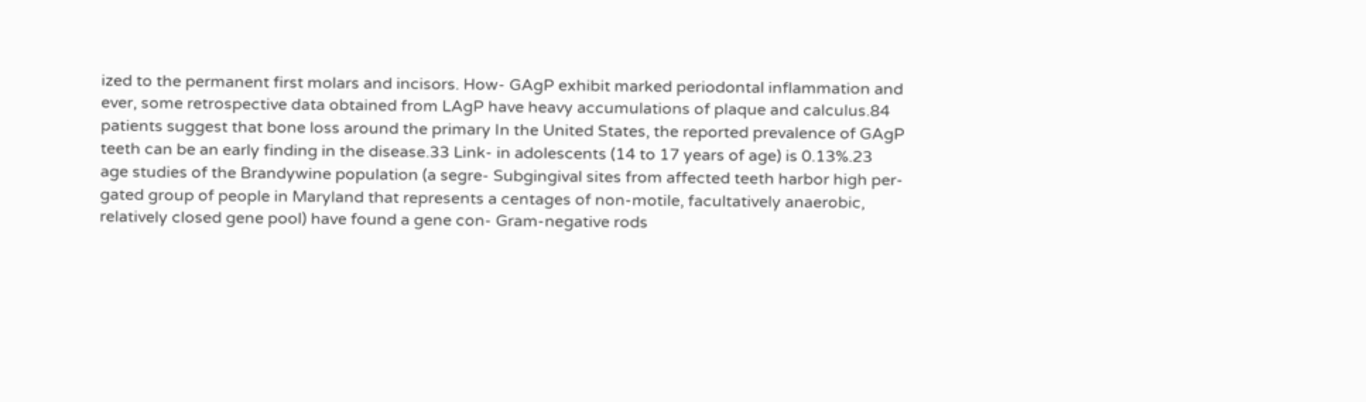ized to the permanent first molars and incisors. How- GAgP exhibit marked periodontal inflammation and
ever, some retrospective data obtained from LAgP have heavy accumulations of plaque and calculus.84
patients suggest that bone loss around the primary In the United States, the reported prevalence of GAgP
teeth can be an early finding in the disease.33 Link- in adolescents (14 to 17 years of age) is 0.13%.23
age studies of the Brandywine population (a segre- Subgingival sites from affected teeth harbor high per-
gated group of people in Maryland that represents a centages of non-motile, facultatively anaerobic,
relatively closed gene pool) have found a gene con- Gram-negative rods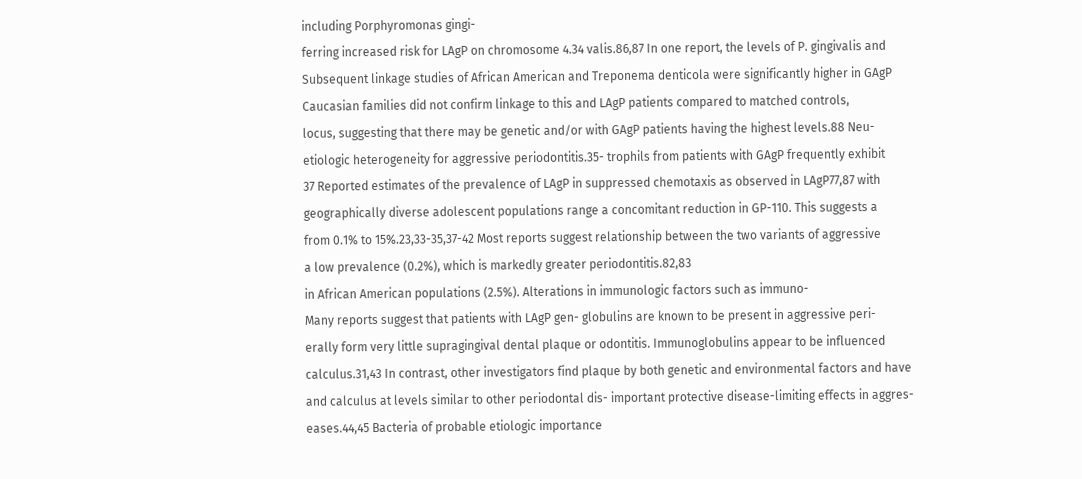including Porphyromonas gingi-
ferring increased risk for LAgP on chromosome 4.34 valis.86,87 In one report, the levels of P. gingivalis and
Subsequent linkage studies of African American and Treponema denticola were significantly higher in GAgP
Caucasian families did not confirm linkage to this and LAgP patients compared to matched controls,
locus, suggesting that there may be genetic and/or with GAgP patients having the highest levels.88 Neu-
etiologic heterogeneity for aggressive periodontitis.35- trophils from patients with GAgP frequently exhibit
37 Reported estimates of the prevalence of LAgP in suppressed chemotaxis as observed in LAgP77,87 with
geographically diverse adolescent populations range a concomitant reduction in GP-110. This suggests a
from 0.1% to 15%.23,33-35,37-42 Most reports suggest relationship between the two variants of aggressive
a low prevalence (0.2%), which is markedly greater periodontitis.82,83
in African American populations (2.5%). Alterations in immunologic factors such as immuno-
Many reports suggest that patients with LAgP gen- globulins are known to be present in aggressive peri-
erally form very little supragingival dental plaque or odontitis. Immunoglobulins appear to be influenced
calculus.31,43 In contrast, other investigators find plaque by both genetic and environmental factors and have
and calculus at levels similar to other periodontal dis- important protective disease-limiting effects in aggres-
eases.44,45 Bacteria of probable etiologic importance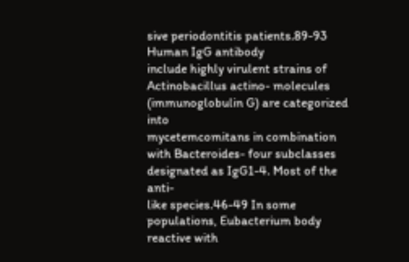sive periodontitis patients.89-93 Human IgG antibody
include highly virulent strains of Actinobacillus actino- molecules (immunoglobulin G) are categorized into
mycetemcomitans in combination with Bacteroides- four subclasses designated as IgG1-4. Most of the anti-
like species.46-49 In some populations, Eubacterium body reactive with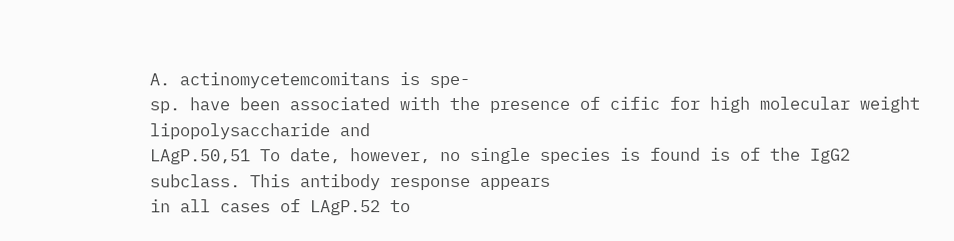A. actinomycetemcomitans is spe-
sp. have been associated with the presence of cific for high molecular weight lipopolysaccharide and
LAgP.50,51 To date, however, no single species is found is of the IgG2 subclass. This antibody response appears
in all cases of LAgP.52 to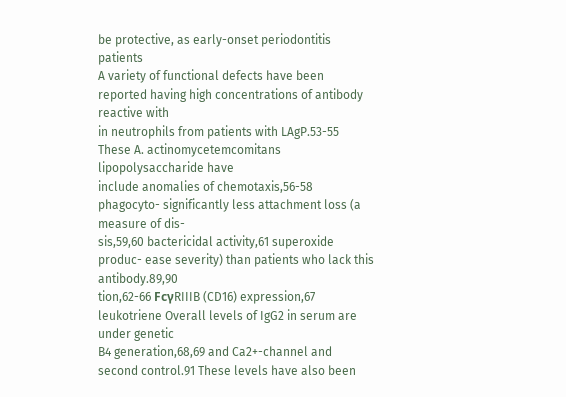be protective, as early-onset periodontitis patients
A variety of functional defects have been reported having high concentrations of antibody reactive with
in neutrophils from patients with LAgP.53-55 These A. actinomycetemcomitans lipopolysaccharide have
include anomalies of chemotaxis,56-58 phagocyto- significantly less attachment loss (a measure of dis-
sis,59,60 bactericidal activity,61 superoxide produc- ease severity) than patients who lack this antibody.89,90
tion,62-66 FcγRIIIB (CD16) expression,67 leukotriene Overall levels of IgG2 in serum are under genetic
B4 generation,68,69 and Ca2+-channel and second control.91 These levels have also been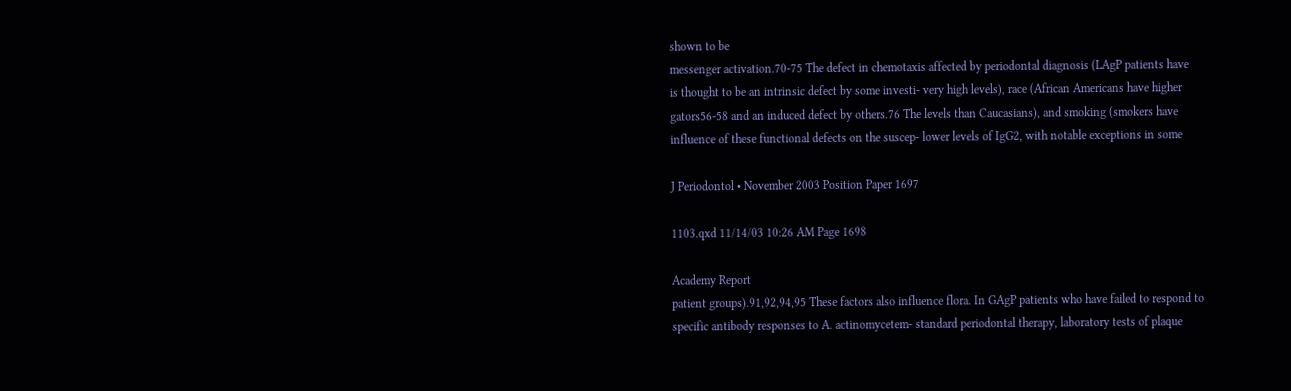shown to be
messenger activation.70-75 The defect in chemotaxis affected by periodontal diagnosis (LAgP patients have
is thought to be an intrinsic defect by some investi- very high levels), race (African Americans have higher
gators56-58 and an induced defect by others.76 The levels than Caucasians), and smoking (smokers have
influence of these functional defects on the suscep- lower levels of IgG2, with notable exceptions in some

J Periodontol • November 2003 Position Paper 1697

1103.qxd 11/14/03 10:26 AM Page 1698

Academy Report
patient groups).91,92,94,95 These factors also influence flora. In GAgP patients who have failed to respond to
specific antibody responses to A. actinomycetem- standard periodontal therapy, laboratory tests of plaque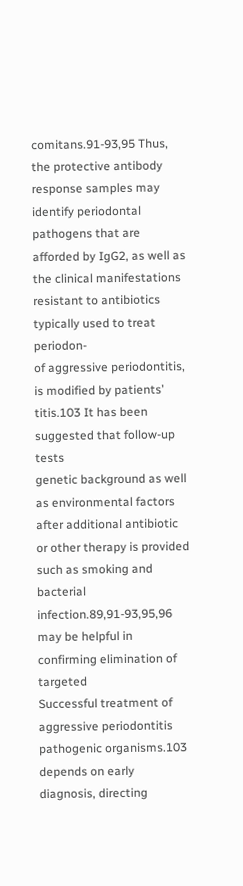comitans.91-93,95 Thus, the protective antibody response samples may identify periodontal pathogens that are
afforded by IgG2, as well as the clinical manifestations resistant to antibiotics typically used to treat periodon-
of aggressive periodontitis, is modified by patients’ titis.103 It has been suggested that follow-up tests
genetic background as well as environmental factors after additional antibiotic or other therapy is provided
such as smoking and bacterial infection.89,91-93,95,96 may be helpful in confirming elimination of targeted
Successful treatment of aggressive periodontitis pathogenic organisms.103
depends on early diagnosis, directing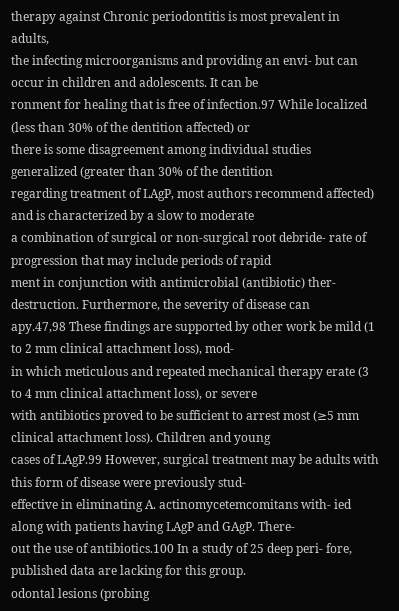therapy against Chronic periodontitis is most prevalent in adults,
the infecting microorganisms and providing an envi- but can occur in children and adolescents. It can be
ronment for healing that is free of infection.97 While localized (less than 30% of the dentition affected) or
there is some disagreement among individual studies generalized (greater than 30% of the dentition
regarding treatment of LAgP, most authors recommend affected) and is characterized by a slow to moderate
a combination of surgical or non-surgical root debride- rate of progression that may include periods of rapid
ment in conjunction with antimicrobial (antibiotic) ther- destruction. Furthermore, the severity of disease can
apy.47,98 These findings are supported by other work be mild (1 to 2 mm clinical attachment loss), mod-
in which meticulous and repeated mechanical therapy erate (3 to 4 mm clinical attachment loss), or severe
with antibiotics proved to be sufficient to arrest most (≥5 mm clinical attachment loss). Children and young
cases of LAgP.99 However, surgical treatment may be adults with this form of disease were previously stud-
effective in eliminating A. actinomycetemcomitans with- ied along with patients having LAgP and GAgP. There-
out the use of antibiotics.100 In a study of 25 deep peri- fore, published data are lacking for this group.
odontal lesions (probing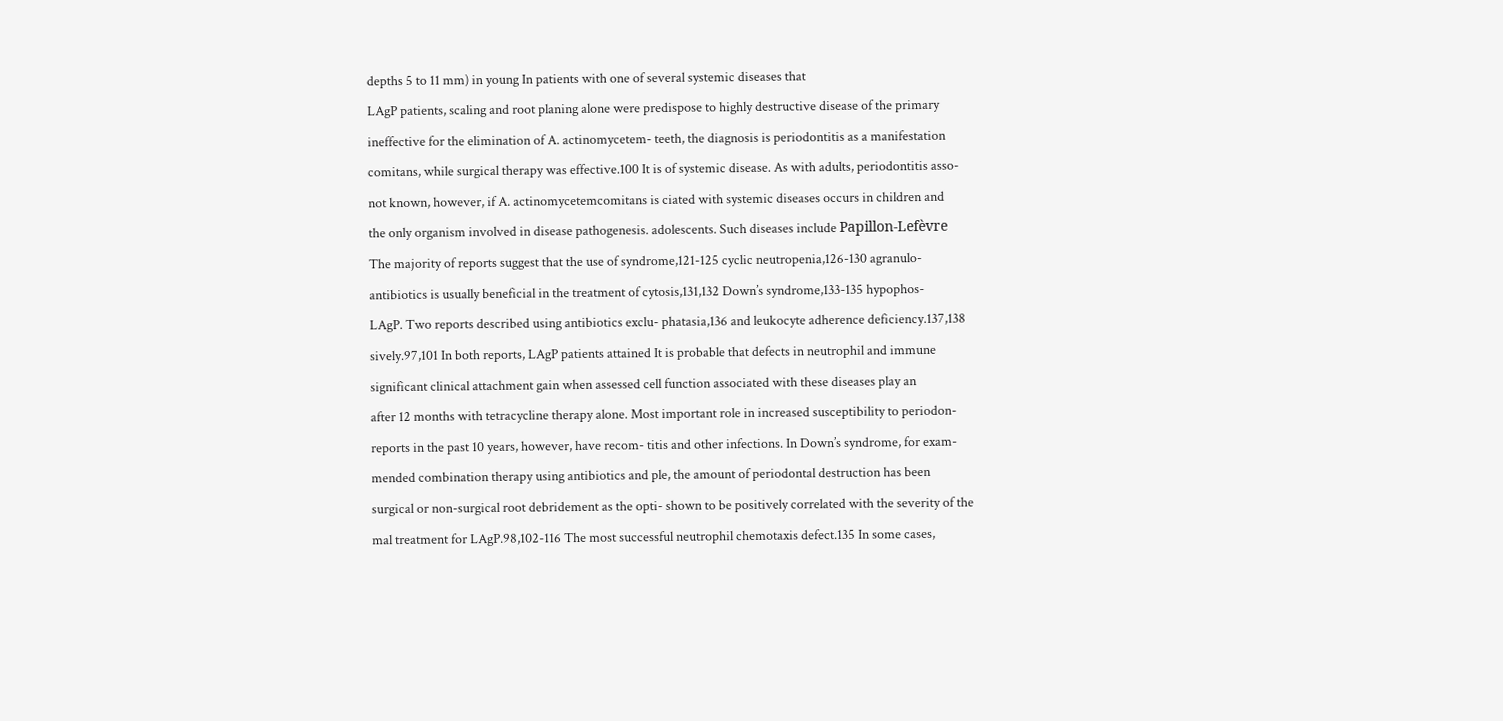depths 5 to 11 mm) in young In patients with one of several systemic diseases that
LAgP patients, scaling and root planing alone were predispose to highly destructive disease of the primary
ineffective for the elimination of A. actinomycetem- teeth, the diagnosis is periodontitis as a manifestation
comitans, while surgical therapy was effective.100 It is of systemic disease. As with adults, periodontitis asso-
not known, however, if A. actinomycetemcomitans is ciated with systemic diseases occurs in children and
the only organism involved in disease pathogenesis. adolescents. Such diseases include Papillon-Lefèvre
The majority of reports suggest that the use of syndrome,121-125 cyclic neutropenia,126-130 agranulo-
antibiotics is usually beneficial in the treatment of cytosis,131,132 Down’s syndrome,133-135 hypophos-
LAgP. Two reports described using antibiotics exclu- phatasia,136 and leukocyte adherence deficiency.137,138
sively.97,101 In both reports, LAgP patients attained It is probable that defects in neutrophil and immune
significant clinical attachment gain when assessed cell function associated with these diseases play an
after 12 months with tetracycline therapy alone. Most important role in increased susceptibility to periodon-
reports in the past 10 years, however, have recom- titis and other infections. In Down’s syndrome, for exam-
mended combination therapy using antibiotics and ple, the amount of periodontal destruction has been
surgical or non-surgical root debridement as the opti- shown to be positively correlated with the severity of the
mal treatment for LAgP.98,102-116 The most successful neutrophil chemotaxis defect.135 In some cases,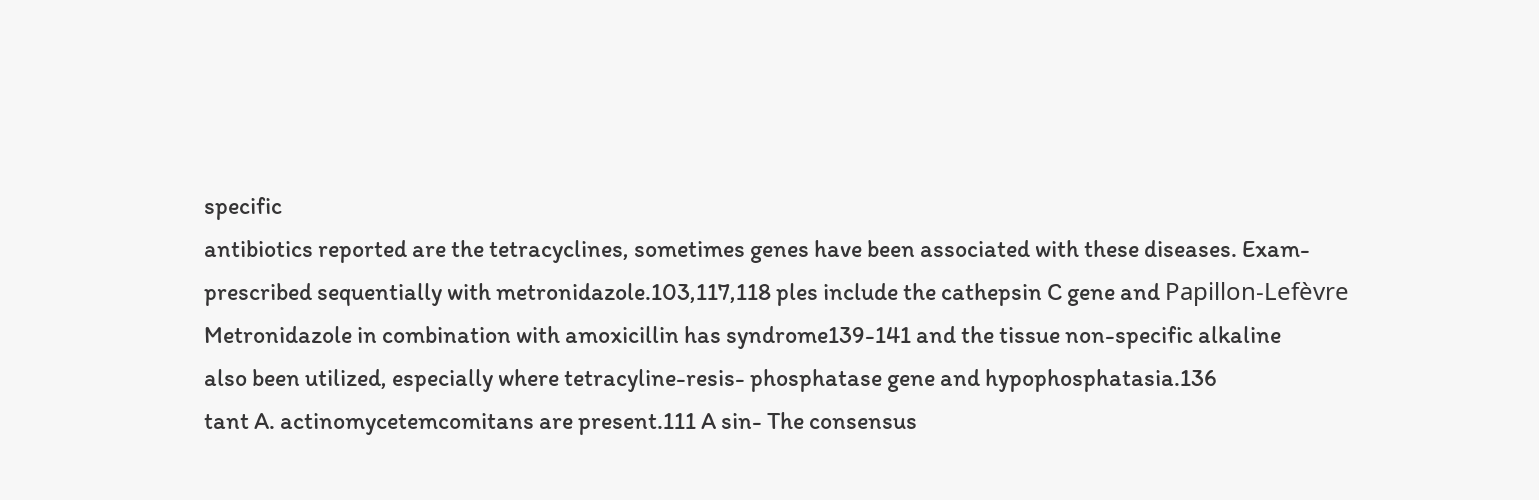specific
antibiotics reported are the tetracyclines, sometimes genes have been associated with these diseases. Exam-
prescribed sequentially with metronidazole.103,117,118 ples include the cathepsin C gene and Papillon-Lefèvre
Metronidazole in combination with amoxicillin has syndrome139-141 and the tissue non-specific alkaline
also been utilized, especially where tetracyline-resis- phosphatase gene and hypophosphatasia.136
tant A. actinomycetemcomitans are present.111 A sin- The consensus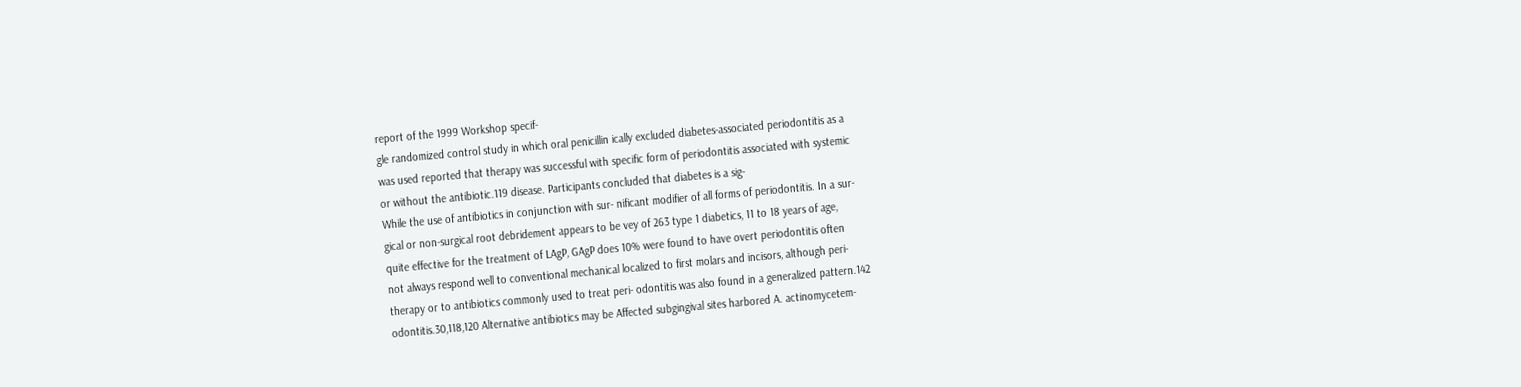report of the 1999 Workshop specif-
gle randomized control study in which oral penicillin ically excluded diabetes-associated periodontitis as a
was used reported that therapy was successful with specific form of periodontitis associated with systemic
or without the antibiotic.119 disease. Participants concluded that diabetes is a sig-
While the use of antibiotics in conjunction with sur- nificant modifier of all forms of periodontitis. In a sur-
gical or non-surgical root debridement appears to be vey of 263 type 1 diabetics, 11 to 18 years of age,
quite effective for the treatment of LAgP, GAgP does 10% were found to have overt periodontitis often
not always respond well to conventional mechanical localized to first molars and incisors, although peri-
therapy or to antibiotics commonly used to treat peri- odontitis was also found in a generalized pattern.142
odontitis.30,118,120 Alternative antibiotics may be Affected subgingival sites harbored A. actinomycetem-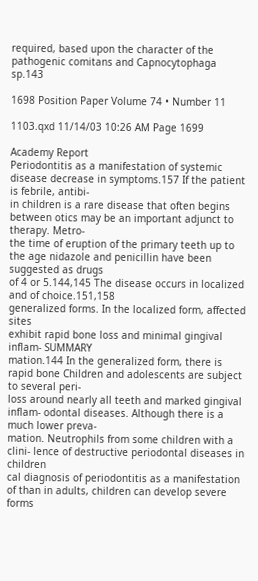required, based upon the character of the pathogenic comitans and Capnocytophaga sp.143

1698 Position Paper Volume 74 • Number 11

1103.qxd 11/14/03 10:26 AM Page 1699

Academy Report
Periodontitis as a manifestation of systemic disease decrease in symptoms.157 If the patient is febrile, antibi-
in children is a rare disease that often begins between otics may be an important adjunct to therapy. Metro-
the time of eruption of the primary teeth up to the age nidazole and penicillin have been suggested as drugs
of 4 or 5.144,145 The disease occurs in localized and of choice.151,158
generalized forms. In the localized form, affected sites
exhibit rapid bone loss and minimal gingival inflam- SUMMARY
mation.144 In the generalized form, there is rapid bone Children and adolescents are subject to several peri-
loss around nearly all teeth and marked gingival inflam- odontal diseases. Although there is a much lower preva-
mation. Neutrophils from some children with a clini- lence of destructive periodontal diseases in children
cal diagnosis of periodontitis as a manifestation of than in adults, children can develop severe forms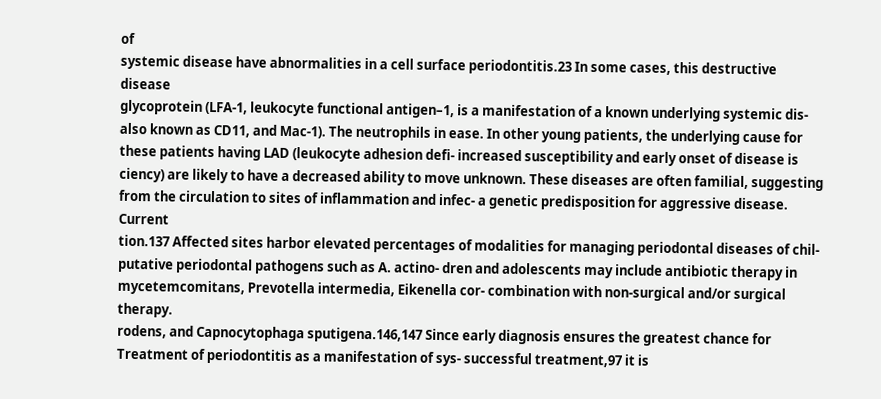of
systemic disease have abnormalities in a cell surface periodontitis.23 In some cases, this destructive disease
glycoprotein (LFA-1, leukocyte functional antigen–1, is a manifestation of a known underlying systemic dis-
also known as CD11, and Mac-1). The neutrophils in ease. In other young patients, the underlying cause for
these patients having LAD (leukocyte adhesion defi- increased susceptibility and early onset of disease is
ciency) are likely to have a decreased ability to move unknown. These diseases are often familial, suggesting
from the circulation to sites of inflammation and infec- a genetic predisposition for aggressive disease. Current
tion.137 Affected sites harbor elevated percentages of modalities for managing periodontal diseases of chil-
putative periodontal pathogens such as A. actino- dren and adolescents may include antibiotic therapy in
mycetemcomitans, Prevotella intermedia, Eikenella cor- combination with non-surgical and/or surgical therapy.
rodens, and Capnocytophaga sputigena.146,147 Since early diagnosis ensures the greatest chance for
Treatment of periodontitis as a manifestation of sys- successful treatment,97 it is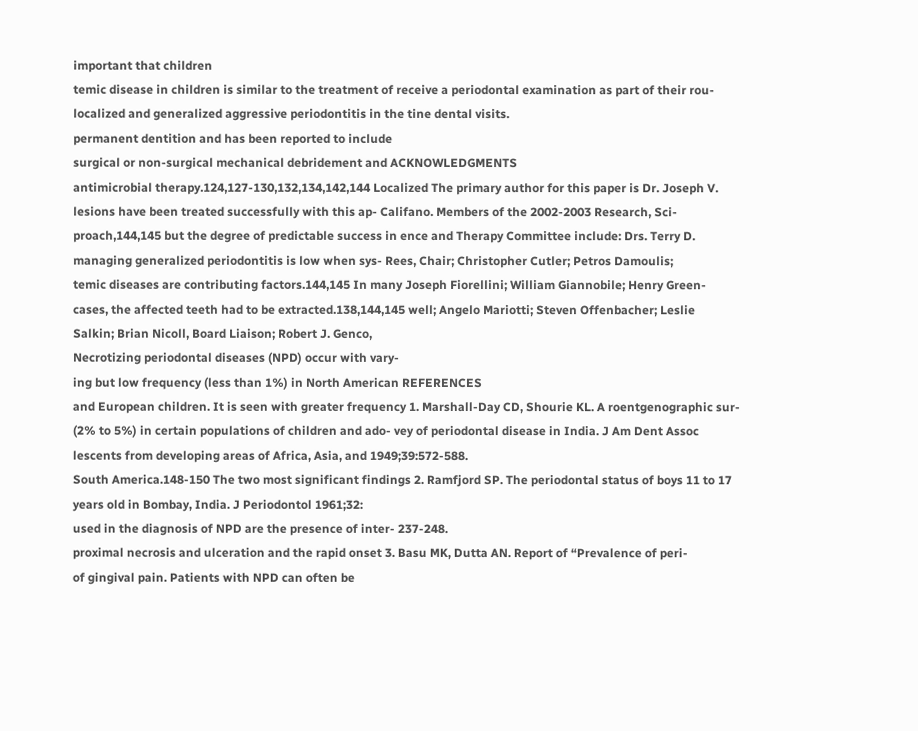important that children
temic disease in children is similar to the treatment of receive a periodontal examination as part of their rou-
localized and generalized aggressive periodontitis in the tine dental visits.
permanent dentition and has been reported to include
surgical or non-surgical mechanical debridement and ACKNOWLEDGMENTS
antimicrobial therapy.124,127-130,132,134,142,144 Localized The primary author for this paper is Dr. Joseph V.
lesions have been treated successfully with this ap- Califano. Members of the 2002-2003 Research, Sci-
proach,144,145 but the degree of predictable success in ence and Therapy Committee include: Drs. Terry D.
managing generalized periodontitis is low when sys- Rees, Chair; Christopher Cutler; Petros Damoulis;
temic diseases are contributing factors.144,145 In many Joseph Fiorellini; William Giannobile; Henry Green-
cases, the affected teeth had to be extracted.138,144,145 well; Angelo Mariotti; Steven Offenbacher; Leslie
Salkin; Brian Nicoll, Board Liaison; Robert J. Genco,
Necrotizing periodontal diseases (NPD) occur with vary-
ing but low frequency (less than 1%) in North American REFERENCES
and European children. It is seen with greater frequency 1. Marshall-Day CD, Shourie KL. A roentgenographic sur-
(2% to 5%) in certain populations of children and ado- vey of periodontal disease in India. J Am Dent Assoc
lescents from developing areas of Africa, Asia, and 1949;39:572-588.
South America.148-150 The two most significant findings 2. Ramfjord SP. The periodontal status of boys 11 to 17
years old in Bombay, India. J Periodontol 1961;32:
used in the diagnosis of NPD are the presence of inter- 237-248.
proximal necrosis and ulceration and the rapid onset 3. Basu MK, Dutta AN. Report of “Prevalence of peri-
of gingival pain. Patients with NPD can often be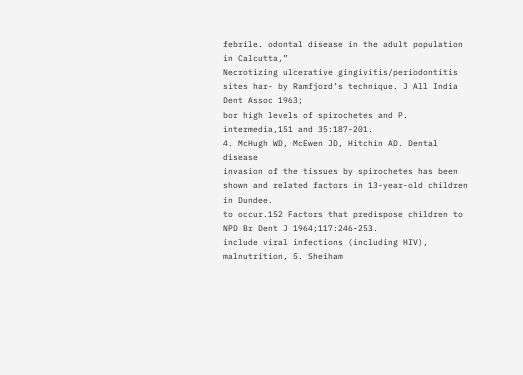febrile. odontal disease in the adult population in Calcutta,”
Necrotizing ulcerative gingivitis/periodontitis sites har- by Ramfjord’s technique. J All India Dent Assoc 1963;
bor high levels of spirochetes and P. intermedia,151 and 35:187-201.
4. McHugh WD, McEwen JD, Hitchin AD. Dental disease
invasion of the tissues by spirochetes has been shown and related factors in 13-year-old children in Dundee.
to occur.152 Factors that predispose children to NPD Br Dent J 1964;117:246-253.
include viral infections (including HIV), malnutrition, 5. Sheiham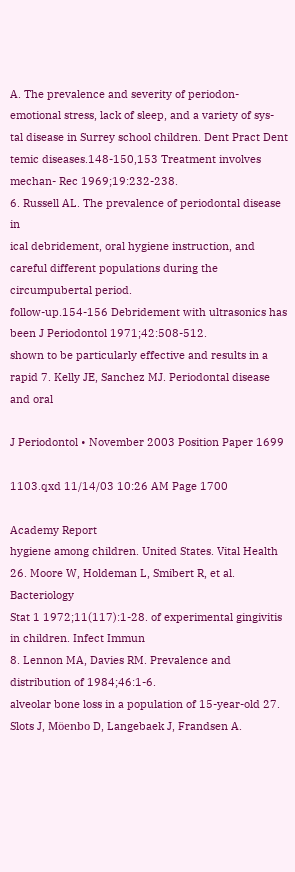A. The prevalence and severity of periodon-
emotional stress, lack of sleep, and a variety of sys- tal disease in Surrey school children. Dent Pract Dent
temic diseases.148-150,153 Treatment involves mechan- Rec 1969;19:232-238.
6. Russell AL. The prevalence of periodontal disease in
ical debridement, oral hygiene instruction, and careful different populations during the circumpubertal period.
follow-up.154-156 Debridement with ultrasonics has been J Periodontol 1971;42:508-512.
shown to be particularly effective and results in a rapid 7. Kelly JE, Sanchez MJ. Periodontal disease and oral

J Periodontol • November 2003 Position Paper 1699

1103.qxd 11/14/03 10:26 AM Page 1700

Academy Report
hygiene among children. United States. Vital Health 26. Moore W, Holdeman L, Smibert R, et al. Bacteriology
Stat 1 1972;11(117):1-28. of experimental gingivitis in children. Infect Immun
8. Lennon MA, Davies RM. Prevalence and distribution of 1984;46:1-6.
alveolar bone loss in a population of 15-year-old 27. Slots J, Möenbo D, Langebaek J, Frandsen A.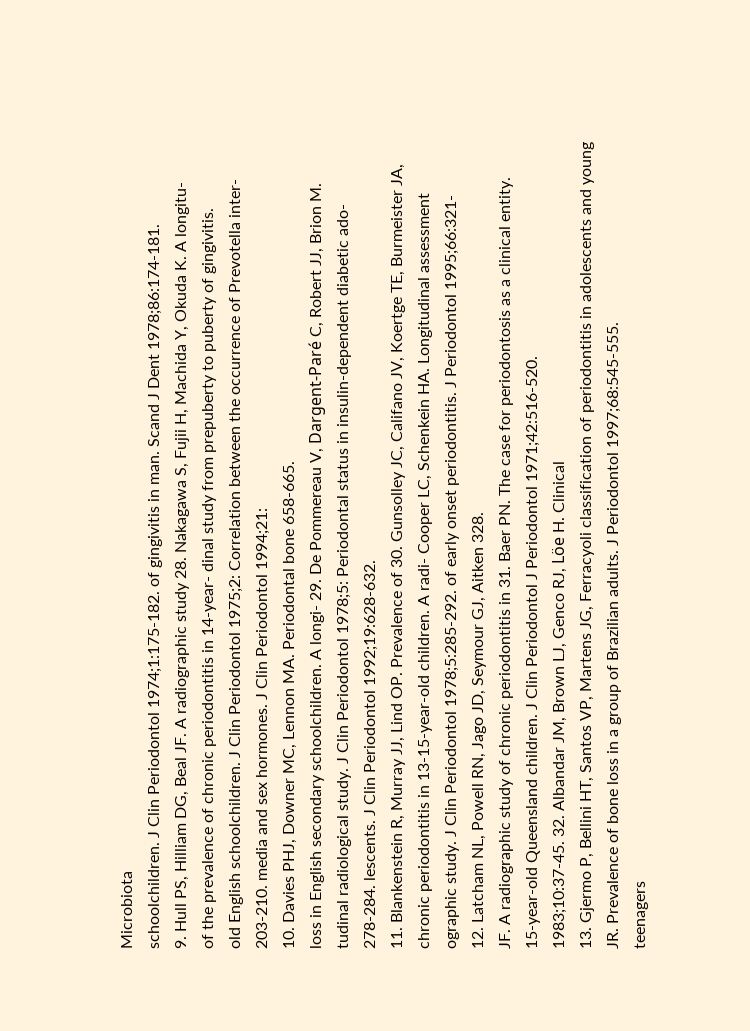Microbiota
schoolchildren. J Clin Periodontol 1974;1:175-182. of gingivitis in man. Scand J Dent 1978;86:174-181.
9. Hull PS, Hilliam DG, Beal JF. A radiographic study 28. Nakagawa S, Fujii H, Machida Y, Okuda K. A longitu-
of the prevalence of chronic periodontitis in 14-year- dinal study from prepuberty to puberty of gingivitis.
old English schoolchildren. J Clin Periodontol 1975;2: Correlation between the occurrence of Prevotella inter-
203-210. media and sex hormones. J Clin Periodontol 1994;21:
10. Davies PHJ, Downer MC, Lennon MA. Periodontal bone 658-665.
loss in English secondary schoolchildren. A longi- 29. De Pommereau V, Dargent-Paré C, Robert JJ, Brion M.
tudinal radiological study. J Clin Periodontol 1978;5: Periodontal status in insulin-dependent diabetic ado-
278-284. lescents. J Clin Periodontol 1992;19:628-632.
11. Blankenstein R, Murray JJ, Lind OP. Prevalence of 30. Gunsolley JC, Califano JV, Koertge TE, Burmeister JA,
chronic periodontitis in 13-15-year-old children. A radi- Cooper LC, Schenkein HA. Longitudinal assessment
ographic study. J Clin Periodontol 1978;5:285-292. of early onset periodontitis. J Periodontol 1995;66:321-
12. Latcham NL, Powell RN, Jago JD, Seymour GJ, Aitken 328.
JF. A radiographic study of chronic periodontitis in 31. Baer PN. The case for periodontosis as a clinical entity.
15-year-old Queensland children. J Clin Periodontol J Periodontol 1971;42:516-520.
1983;10:37-45. 32. Albandar JM, Brown LJ, Genco RJ, Löe H. Clinical
13. Gjermo P, Bellini HT, Santos VP, Martens JG, Ferracyoli classification of periodontitis in adolescents and young
JR. Prevalence of bone loss in a group of Brazilian adults. J Periodontol 1997;68:545-555.
teenagers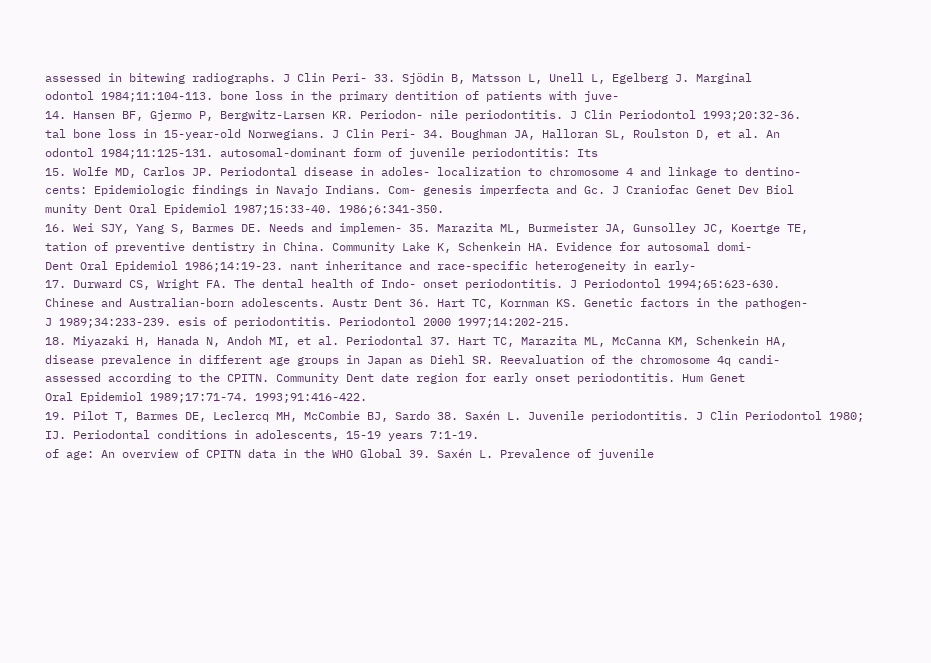assessed in bitewing radiographs. J Clin Peri- 33. Sjödin B, Matsson L, Unell L, Egelberg J. Marginal
odontol 1984;11:104-113. bone loss in the primary dentition of patients with juve-
14. Hansen BF, Gjermo P, Bergwitz-Larsen KR. Periodon- nile periodontitis. J Clin Periodontol 1993;20:32-36.
tal bone loss in 15-year-old Norwegians. J Clin Peri- 34. Boughman JA, Halloran SL, Roulston D, et al. An
odontol 1984;11:125-131. autosomal-dominant form of juvenile periodontitis: Its
15. Wolfe MD, Carlos JP. Periodontal disease in adoles- localization to chromosome 4 and linkage to dentino-
cents: Epidemiologic findings in Navajo Indians. Com- genesis imperfecta and Gc. J Craniofac Genet Dev Biol
munity Dent Oral Epidemiol 1987;15:33-40. 1986;6:341-350.
16. Wei SJY, Yang S, Barmes DE. Needs and implemen- 35. Marazita ML, Burmeister JA, Gunsolley JC, Koertge TE,
tation of preventive dentistry in China. Community Lake K, Schenkein HA. Evidence for autosomal domi-
Dent Oral Epidemiol 1986;14:19-23. nant inheritance and race-specific heterogeneity in early-
17. Durward CS, Wright FA. The dental health of Indo- onset periodontitis. J Periodontol 1994;65:623-630.
Chinese and Australian-born adolescents. Austr Dent 36. Hart TC, Kornman KS. Genetic factors in the pathogen-
J 1989;34:233-239. esis of periodontitis. Periodontol 2000 1997;14:202-215.
18. Miyazaki H, Hanada N, Andoh MI, et al. Periodontal 37. Hart TC, Marazita ML, McCanna KM, Schenkein HA,
disease prevalence in different age groups in Japan as Diehl SR. Reevaluation of the chromosome 4q candi-
assessed according to the CPITN. Community Dent date region for early onset periodontitis. Hum Genet
Oral Epidemiol 1989;17:71-74. 1993;91:416-422.
19. Pilot T, Barmes DE, Leclercq MH, McCombie BJ, Sardo 38. Saxén L. Juvenile periodontitis. J Clin Periodontol 1980;
IJ. Periodontal conditions in adolescents, 15-19 years 7:1-19.
of age: An overview of CPITN data in the WHO Global 39. Saxén L. Prevalence of juvenile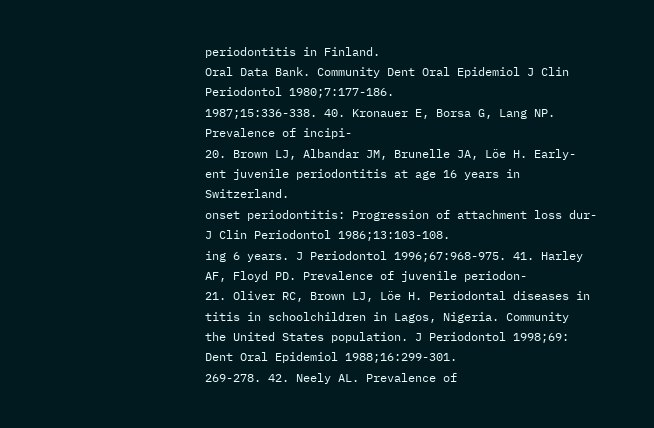periodontitis in Finland.
Oral Data Bank. Community Dent Oral Epidemiol J Clin Periodontol 1980;7:177-186.
1987;15:336-338. 40. Kronauer E, Borsa G, Lang NP. Prevalence of incipi-
20. Brown LJ, Albandar JM, Brunelle JA, Löe H. Early- ent juvenile periodontitis at age 16 years in Switzerland.
onset periodontitis: Progression of attachment loss dur- J Clin Periodontol 1986;13:103-108.
ing 6 years. J Periodontol 1996;67:968-975. 41. Harley AF, Floyd PD. Prevalence of juvenile periodon-
21. Oliver RC, Brown LJ, Löe H. Periodontal diseases in titis in schoolchildren in Lagos, Nigeria. Community
the United States population. J Periodontol 1998;69: Dent Oral Epidemiol 1988;16:299-301.
269-278. 42. Neely AL. Prevalence of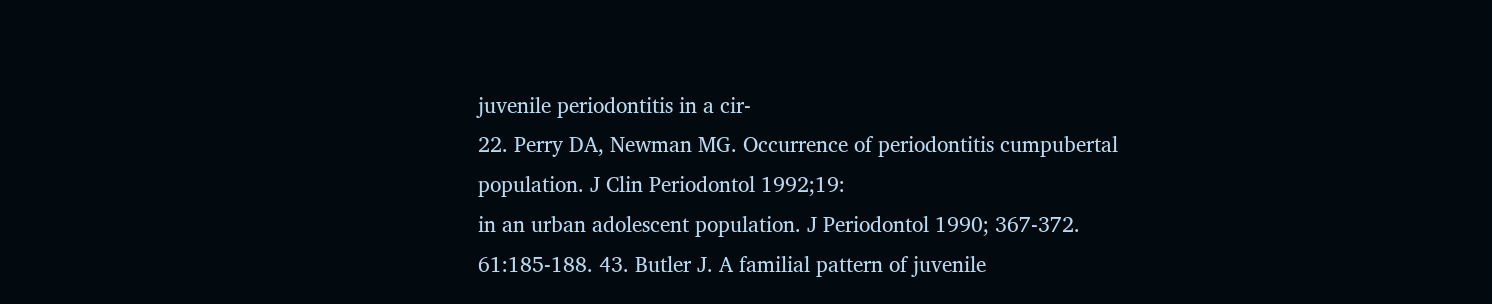juvenile periodontitis in a cir-
22. Perry DA, Newman MG. Occurrence of periodontitis cumpubertal population. J Clin Periodontol 1992;19:
in an urban adolescent population. J Periodontol 1990; 367-372.
61:185-188. 43. Butler J. A familial pattern of juvenile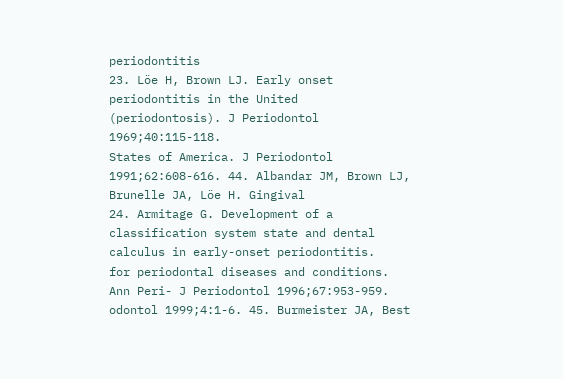periodontitis
23. Löe H, Brown LJ. Early onset periodontitis in the United (periodontosis). J Periodontol 1969;40:115-118.
States of America. J Periodontol 1991;62:608-616. 44. Albandar JM, Brown LJ, Brunelle JA, Löe H. Gingival
24. Armitage G. Development of a classification system state and dental calculus in early-onset periodontitis.
for periodontal diseases and conditions. Ann Peri- J Periodontol 1996;67:953-959.
odontol 1999;4:1-6. 45. Burmeister JA, Best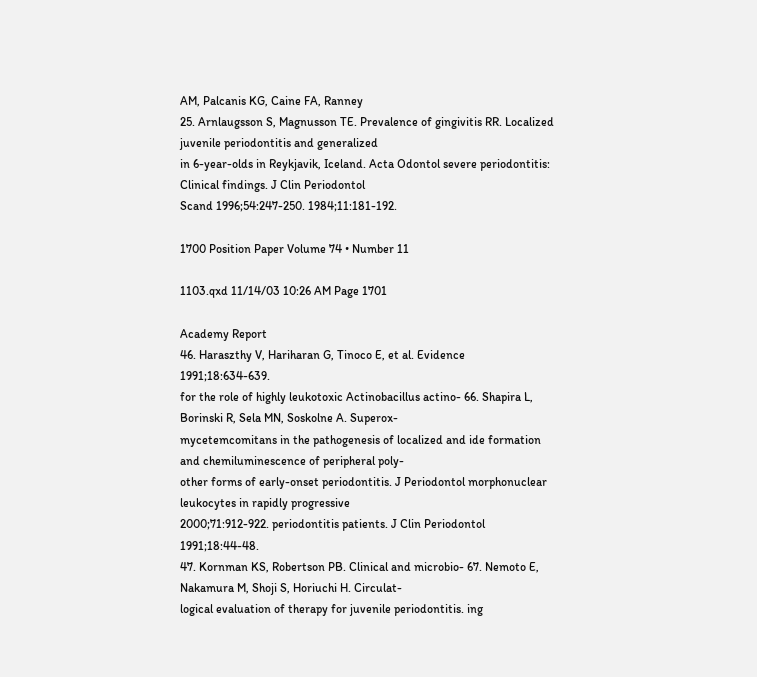AM, Palcanis KG, Caine FA, Ranney
25. Arnlaugsson S, Magnusson TE. Prevalence of gingivitis RR. Localized juvenile periodontitis and generalized
in 6-year-olds in Reykjavik, Iceland. Acta Odontol severe periodontitis: Clinical findings. J Clin Periodontol
Scand 1996;54:247-250. 1984;11:181-192.

1700 Position Paper Volume 74 • Number 11

1103.qxd 11/14/03 10:26 AM Page 1701

Academy Report
46. Haraszthy V, Hariharan G, Tinoco E, et al. Evidence 1991;18:634-639.
for the role of highly leukotoxic Actinobacillus actino- 66. Shapira L, Borinski R, Sela MN, Soskolne A. Superox-
mycetemcomitans in the pathogenesis of localized and ide formation and chemiluminescence of peripheral poly-
other forms of early-onset periodontitis. J Periodontol morphonuclear leukocytes in rapidly progressive
2000;71:912-922. periodontitis patients. J Clin Periodontol 1991;18:44-48.
47. Kornman KS, Robertson PB. Clinical and microbio- 67. Nemoto E, Nakamura M, Shoji S, Horiuchi H. Circulat-
logical evaluation of therapy for juvenile periodontitis. ing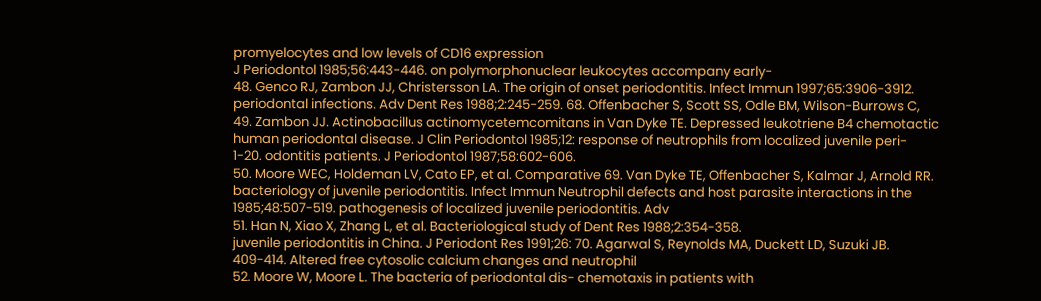promyelocytes and low levels of CD16 expression
J Periodontol 1985;56:443-446. on polymorphonuclear leukocytes accompany early-
48. Genco RJ, Zambon JJ, Christersson LA. The origin of onset periodontitis. Infect Immun 1997;65:3906-3912.
periodontal infections. Adv Dent Res 1988;2:245-259. 68. Offenbacher S, Scott SS, Odle BM, Wilson-Burrows C,
49. Zambon JJ. Actinobacillus actinomycetemcomitans in Van Dyke TE. Depressed leukotriene B4 chemotactic
human periodontal disease. J Clin Periodontol 1985;12: response of neutrophils from localized juvenile peri-
1-20. odontitis patients. J Periodontol 1987;58:602-606.
50. Moore WEC, Holdeman LV, Cato EP, et al. Comparative 69. Van Dyke TE, Offenbacher S, Kalmar J, Arnold RR.
bacteriology of juvenile periodontitis. Infect Immun Neutrophil defects and host parasite interactions in the
1985;48:507-519. pathogenesis of localized juvenile periodontitis. Adv
51. Han N, Xiao X, Zhang L, et al. Bacteriological study of Dent Res 1988;2:354-358.
juvenile periodontitis in China. J Periodont Res 1991;26: 70. Agarwal S, Reynolds MA, Duckett LD, Suzuki JB.
409-414. Altered free cytosolic calcium changes and neutrophil
52. Moore W, Moore L. The bacteria of periodontal dis- chemotaxis in patients with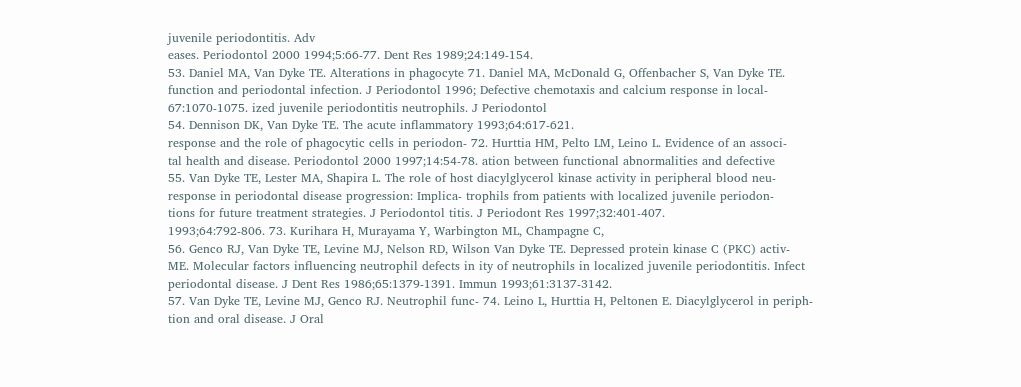juvenile periodontitis. Adv
eases. Periodontol 2000 1994;5:66-77. Dent Res 1989;24:149-154.
53. Daniel MA, Van Dyke TE. Alterations in phagocyte 71. Daniel MA, McDonald G, Offenbacher S, Van Dyke TE.
function and periodontal infection. J Periodontol 1996; Defective chemotaxis and calcium response in local-
67:1070-1075. ized juvenile periodontitis neutrophils. J Periodontol
54. Dennison DK, Van Dyke TE. The acute inflammatory 1993;64:617-621.
response and the role of phagocytic cells in periodon- 72. Hurttia HM, Pelto LM, Leino L. Evidence of an associ-
tal health and disease. Periodontol 2000 1997;14:54-78. ation between functional abnormalities and defective
55. Van Dyke TE, Lester MA, Shapira L. The role of host diacylglycerol kinase activity in peripheral blood neu-
response in periodontal disease progression: Implica- trophils from patients with localized juvenile periodon-
tions for future treatment strategies. J Periodontol titis. J Periodont Res 1997;32:401-407.
1993;64:792-806. 73. Kurihara H, Murayama Y, Warbington ML, Champagne C,
56. Genco RJ, Van Dyke TE, Levine MJ, Nelson RD, Wilson Van Dyke TE. Depressed protein kinase C (PKC) activ-
ME. Molecular factors influencing neutrophil defects in ity of neutrophils in localized juvenile periodontitis. Infect
periodontal disease. J Dent Res 1986;65:1379-1391. Immun 1993;61:3137-3142.
57. Van Dyke TE, Levine MJ, Genco RJ. Neutrophil func- 74. Leino L, Hurttia H, Peltonen E. Diacylglycerol in periph-
tion and oral disease. J Oral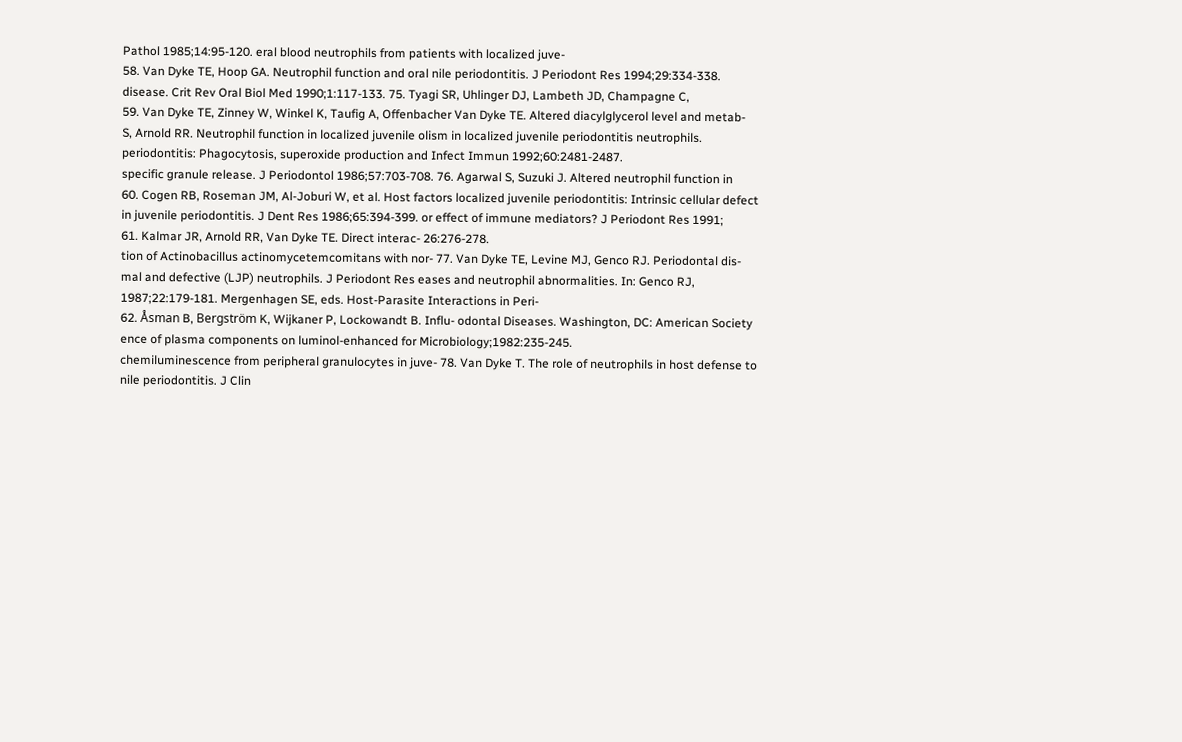Pathol 1985;14:95-120. eral blood neutrophils from patients with localized juve-
58. Van Dyke TE, Hoop GA. Neutrophil function and oral nile periodontitis. J Periodont Res 1994;29:334-338.
disease. Crit Rev Oral Biol Med 1990;1:117-133. 75. Tyagi SR, Uhlinger DJ, Lambeth JD, Champagne C,
59. Van Dyke TE, Zinney W, Winkel K, Taufig A, Offenbacher Van Dyke TE. Altered diacylglycerol level and metab-
S, Arnold RR. Neutrophil function in localized juvenile olism in localized juvenile periodontitis neutrophils.
periodontitis: Phagocytosis, superoxide production and Infect Immun 1992;60:2481-2487.
specific granule release. J Periodontol 1986;57:703-708. 76. Agarwal S, Suzuki J. Altered neutrophil function in
60. Cogen RB, Roseman JM, Al-Joburi W, et al. Host factors localized juvenile periodontitis: Intrinsic cellular defect
in juvenile periodontitis. J Dent Res 1986;65:394-399. or effect of immune mediators? J Periodont Res 1991;
61. Kalmar JR, Arnold RR, Van Dyke TE. Direct interac- 26:276-278.
tion of Actinobacillus actinomycetemcomitans with nor- 77. Van Dyke TE, Levine MJ, Genco RJ. Periodontal dis-
mal and defective (LJP) neutrophils. J Periodont Res eases and neutrophil abnormalities. In: Genco RJ,
1987;22:179-181. Mergenhagen SE, eds. Host-Parasite Interactions in Peri-
62. Åsman B, Bergström K, Wijkaner P, Lockowandt B. Influ- odontal Diseases. Washington, DC: American Society
ence of plasma components on luminol-enhanced for Microbiology;1982:235-245.
chemiluminescence from peripheral granulocytes in juve- 78. Van Dyke T. The role of neutrophils in host defense to
nile periodontitis. J Clin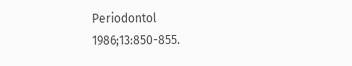Periodontol 1986;13:850-855.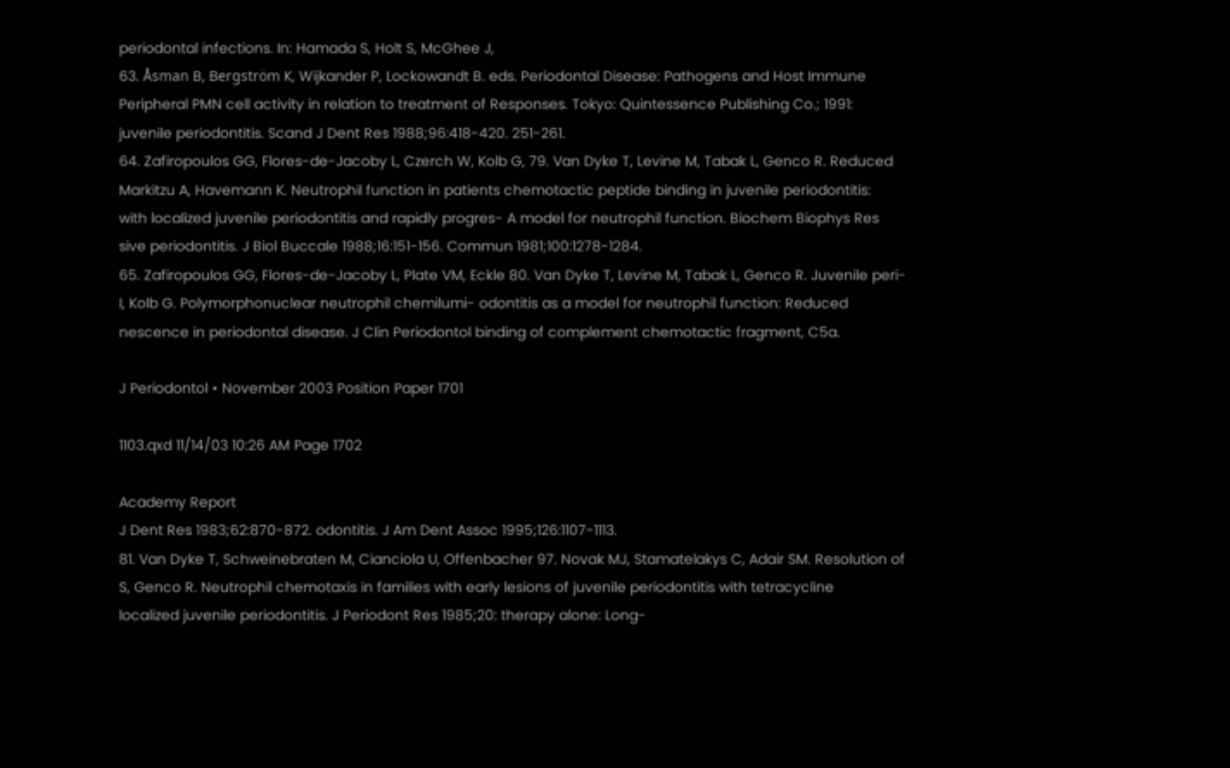periodontal infections. In: Hamada S, Holt S, McGhee J,
63. Åsman B, Bergström K, Wijkander P, Lockowandt B. eds. Periodontal Disease: Pathogens and Host Immune
Peripheral PMN cell activity in relation to treatment of Responses. Tokyo: Quintessence Publishing Co.; 1991:
juvenile periodontitis. Scand J Dent Res 1988;96:418-420. 251-261.
64. Zafiropoulos GG, Flores-de-Jacoby L, Czerch W, Kolb G, 79. Van Dyke T, Levine M, Tabak L, Genco R. Reduced
Markitzu A, Havemann K. Neutrophil function in patients chemotactic peptide binding in juvenile periodontitis:
with localized juvenile periodontitis and rapidly progres- A model for neutrophil function. Biochem Biophys Res
sive periodontitis. J Biol Buccale 1988;16:151-156. Commun 1981;100:1278-1284.
65. Zafiropoulos GG, Flores-de-Jacoby L, Plate VM, Eckle 80. Van Dyke T, Levine M, Tabak L, Genco R. Juvenile peri-
I, Kolb G. Polymorphonuclear neutrophil chemilumi- odontitis as a model for neutrophil function: Reduced
nescence in periodontal disease. J Clin Periodontol binding of complement chemotactic fragment, C5a.

J Periodontol • November 2003 Position Paper 1701

1103.qxd 11/14/03 10:26 AM Page 1702

Academy Report
J Dent Res 1983;62:870-872. odontitis. J Am Dent Assoc 1995;126:1107-1113.
81. Van Dyke T, Schweinebraten M, Cianciola U, Offenbacher 97. Novak MJ, Stamatelakys C, Adair SM. Resolution of
S, Genco R. Neutrophil chemotaxis in families with early lesions of juvenile periodontitis with tetracycline
localized juvenile periodontitis. J Periodont Res 1985;20: therapy alone: Long-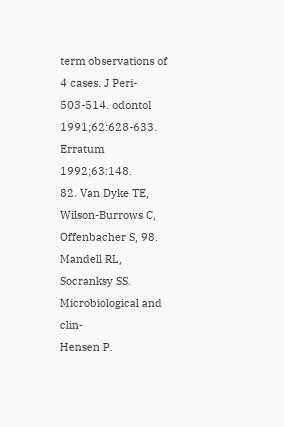term observations of 4 cases. J Peri-
503-514. odontol 1991;62:628-633. Erratum 1992;63:148.
82. Van Dyke TE, Wilson-Burrows C, Offenbacher S, 98. Mandell RL, Socranksy SS. Microbiological and clin-
Hensen P.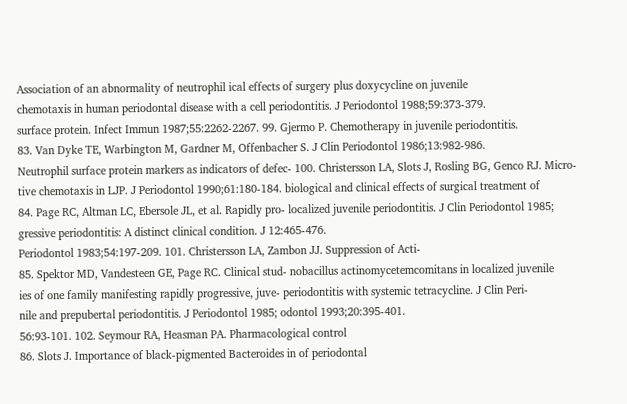Association of an abnormality of neutrophil ical effects of surgery plus doxycycline on juvenile
chemotaxis in human periodontal disease with a cell periodontitis. J Periodontol 1988;59:373-379.
surface protein. Infect Immun 1987;55:2262-2267. 99. Gjermo P. Chemotherapy in juvenile periodontitis.
83. Van Dyke TE, Warbington M, Gardner M, Offenbacher S. J Clin Periodontol 1986;13:982-986.
Neutrophil surface protein markers as indicators of defec- 100. Christersson LA, Slots J, Rosling BG, Genco RJ. Micro-
tive chemotaxis in LJP. J Periodontol 1990;61:180-184. biological and clinical effects of surgical treatment of
84. Page RC, Altman LC, Ebersole JL, et al. Rapidly pro- localized juvenile periodontitis. J Clin Periodontol 1985;
gressive periodontitis: A distinct clinical condition. J 12:465-476.
Periodontol 1983;54:197-209. 101. Christersson LA, Zambon JJ. Suppression of Acti-
85. Spektor MD, Vandesteen GE, Page RC. Clinical stud- nobacillus actinomycetemcomitans in localized juvenile
ies of one family manifesting rapidly progressive, juve- periodontitis with systemic tetracycline. J Clin Peri-
nile and prepubertal periodontitis. J Periodontol 1985; odontol 1993;20:395-401.
56:93-101. 102. Seymour RA, Heasman PA. Pharmacological control
86. Slots J. Importance of black-pigmented Bacteroides in of periodontal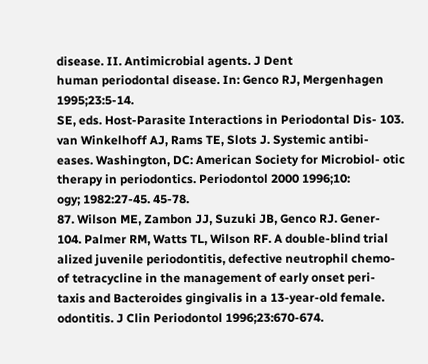disease. II. Antimicrobial agents. J Dent
human periodontal disease. In: Genco RJ, Mergenhagen 1995;23:5-14.
SE, eds. Host-Parasite Interactions in Periodontal Dis- 103. van Winkelhoff AJ, Rams TE, Slots J. Systemic antibi-
eases. Washington, DC: American Society for Microbiol- otic therapy in periodontics. Periodontol 2000 1996;10:
ogy; 1982:27-45. 45-78.
87. Wilson ME, Zambon JJ, Suzuki JB, Genco RJ. Gener- 104. Palmer RM, Watts TL, Wilson RF. A double-blind trial
alized juvenile periodontitis, defective neutrophil chemo- of tetracycline in the management of early onset peri-
taxis and Bacteroides gingivalis in a 13-year-old female. odontitis. J Clin Periodontol 1996;23:670-674.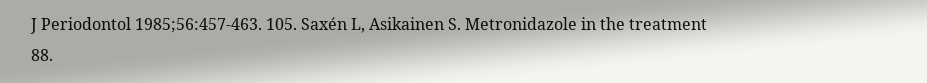J Periodontol 1985;56:457-463. 105. Saxén L, Asikainen S. Metronidazole in the treatment
88.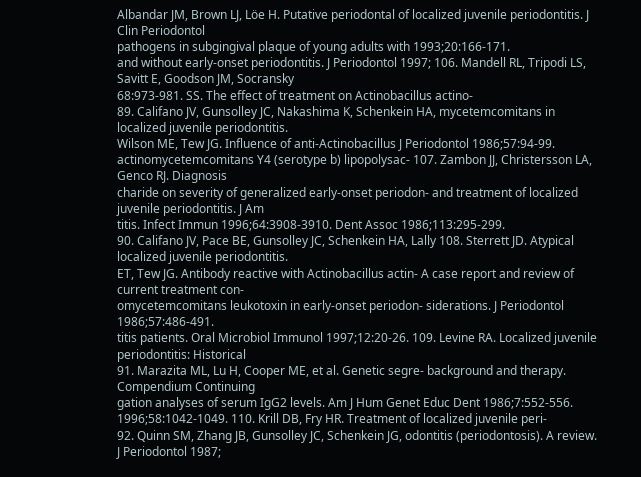Albandar JM, Brown LJ, Löe H. Putative periodontal of localized juvenile periodontitis. J Clin Periodontol
pathogens in subgingival plaque of young adults with 1993;20:166-171.
and without early-onset periodontitis. J Periodontol 1997; 106. Mandell RL, Tripodi LS, Savitt E, Goodson JM, Socransky
68:973-981. SS. The effect of treatment on Actinobacillus actino-
89. Califano JV, Gunsolley JC, Nakashima K, Schenkein HA, mycetemcomitans in localized juvenile periodontitis.
Wilson ME, Tew JG. Influence of anti-Actinobacillus J Periodontol 1986;57:94-99.
actinomycetemcomitans Y4 (serotype b) lipopolysac- 107. Zambon JJ, Christersson LA, Genco RJ. Diagnosis
charide on severity of generalized early-onset periodon- and treatment of localized juvenile periodontitis. J Am
titis. Infect Immun 1996;64:3908-3910. Dent Assoc 1986;113:295-299.
90. Califano JV, Pace BE, Gunsolley JC, Schenkein HA, Lally 108. Sterrett JD. Atypical localized juvenile periodontitis.
ET, Tew JG. Antibody reactive with Actinobacillus actin- A case report and review of current treatment con-
omycetemcomitans leukotoxin in early-onset periodon- siderations. J Periodontol 1986;57:486-491.
titis patients. Oral Microbiol Immunol 1997;12:20-26. 109. Levine RA. Localized juvenile periodontitis: Historical
91. Marazita ML, Lu H, Cooper ME, et al. Genetic segre- background and therapy. Compendium Continuing
gation analyses of serum IgG2 levels. Am J Hum Genet Educ Dent 1986;7:552-556.
1996;58:1042-1049. 110. Krill DB, Fry HR. Treatment of localized juvenile peri-
92. Quinn SM, Zhang JB, Gunsolley JC, Schenkein JG, odontitis (periodontosis). A review. J Periodontol 1987;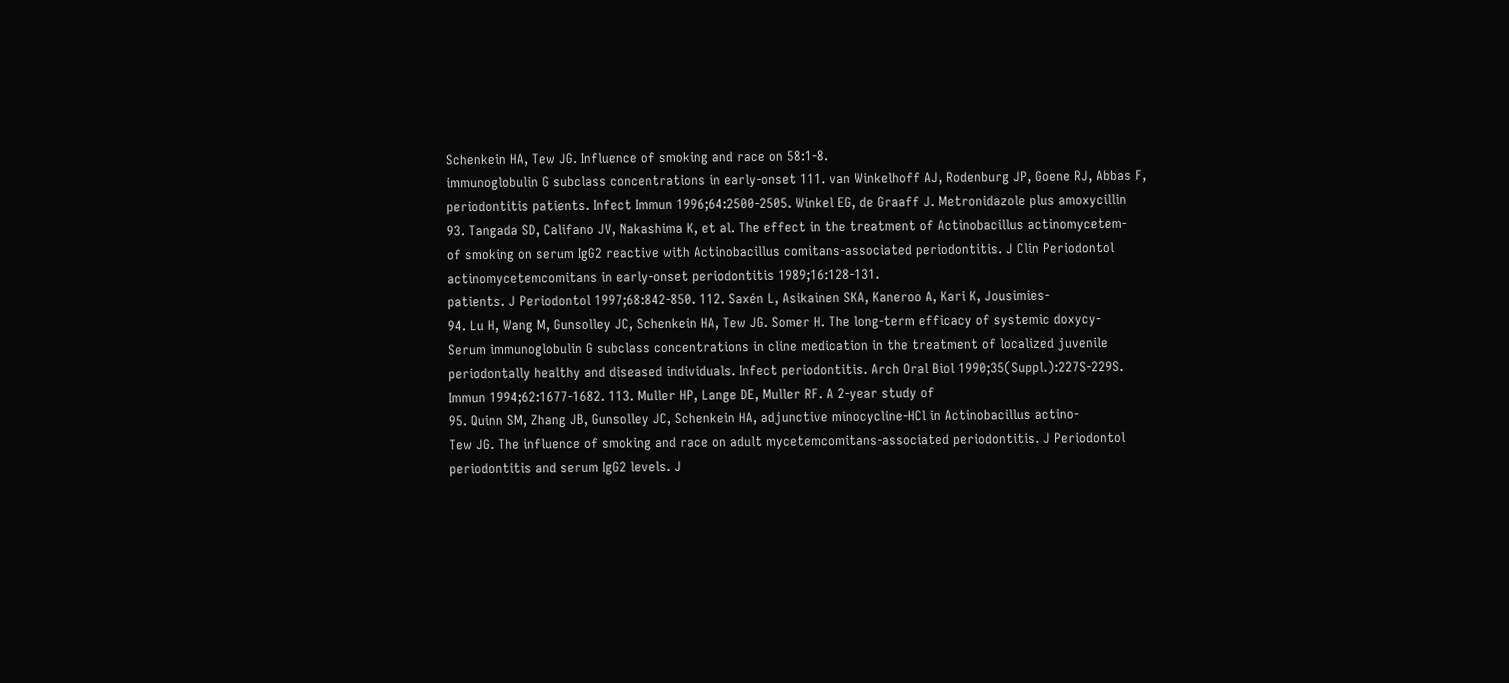Schenkein HA, Tew JG. Influence of smoking and race on 58:1-8.
immunoglobulin G subclass concentrations in early-onset 111. van Winkelhoff AJ, Rodenburg JP, Goene RJ, Abbas F,
periodontitis patients. Infect Immun 1996;64:2500-2505. Winkel EG, de Graaff J. Metronidazole plus amoxycillin
93. Tangada SD, Califano JV, Nakashima K, et al. The effect in the treatment of Actinobacillus actinomycetem-
of smoking on serum IgG2 reactive with Actinobacillus comitans-associated periodontitis. J Clin Periodontol
actinomycetemcomitans in early-onset periodontitis 1989;16:128-131.
patients. J Periodontol 1997;68:842-850. 112. Saxén L, Asikainen SKA, Kaneroo A, Kari K, Jousimies-
94. Lu H, Wang M, Gunsolley JC, Schenkein HA, Tew JG. Somer H. The long-term efficacy of systemic doxycy-
Serum immunoglobulin G subclass concentrations in cline medication in the treatment of localized juvenile
periodontally healthy and diseased individuals. Infect periodontitis. Arch Oral Biol 1990;35(Suppl.):227S-229S.
Immun 1994;62:1677-1682. 113. Muller HP, Lange DE, Muller RF. A 2-year study of
95. Quinn SM, Zhang JB, Gunsolley JC, Schenkein HA, adjunctive minocycline-HCl in Actinobacillus actino-
Tew JG. The influence of smoking and race on adult mycetemcomitans-associated periodontitis. J Periodontol
periodontitis and serum IgG2 levels. J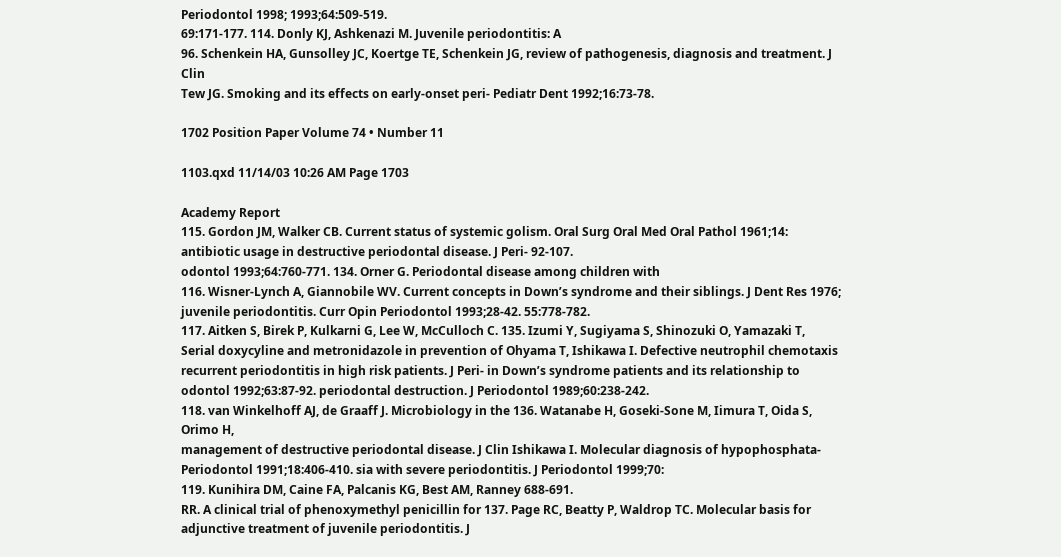Periodontol 1998; 1993;64:509-519.
69:171-177. 114. Donly KJ, Ashkenazi M. Juvenile periodontitis: A
96. Schenkein HA, Gunsolley JC, Koertge TE, Schenkein JG, review of pathogenesis, diagnosis and treatment. J Clin
Tew JG. Smoking and its effects on early-onset peri- Pediatr Dent 1992;16:73-78.

1702 Position Paper Volume 74 • Number 11

1103.qxd 11/14/03 10:26 AM Page 1703

Academy Report
115. Gordon JM, Walker CB. Current status of systemic golism. Oral Surg Oral Med Oral Pathol 1961;14:
antibiotic usage in destructive periodontal disease. J Peri- 92-107.
odontol 1993;64:760-771. 134. Orner G. Periodontal disease among children with
116. Wisner-Lynch A, Giannobile WV. Current concepts in Down’s syndrome and their siblings. J Dent Res 1976;
juvenile periodontitis. Curr Opin Periodontol 1993;28-42. 55:778-782.
117. Aitken S, Birek P, Kulkarni G, Lee W, McCulloch C. 135. Izumi Y, Sugiyama S, Shinozuki O, Yamazaki T,
Serial doxycyline and metronidazole in prevention of Ohyama T, Ishikawa I. Defective neutrophil chemotaxis
recurrent periodontitis in high risk patients. J Peri- in Down’s syndrome patients and its relationship to
odontol 1992;63:87-92. periodontal destruction. J Periodontol 1989;60:238-242.
118. van Winkelhoff AJ, de Graaff J. Microbiology in the 136. Watanabe H, Goseki-Sone M, Iimura T, Oida S, Orimo H,
management of destructive periodontal disease. J Clin Ishikawa I. Molecular diagnosis of hypophosphata-
Periodontol 1991;18:406-410. sia with severe periodontitis. J Periodontol 1999;70:
119. Kunihira DM, Caine FA, Palcanis KG, Best AM, Ranney 688-691.
RR. A clinical trial of phenoxymethyl penicillin for 137. Page RC, Beatty P, Waldrop TC. Molecular basis for
adjunctive treatment of juvenile periodontitis. J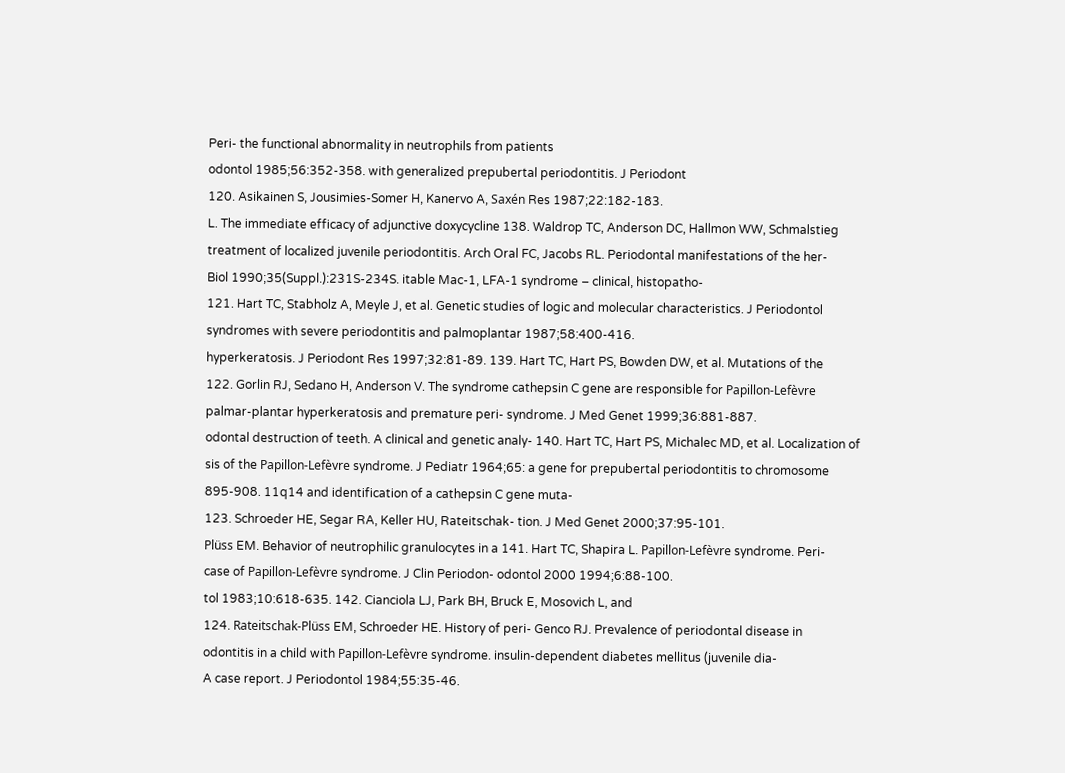Peri- the functional abnormality in neutrophils from patients
odontol 1985;56:352-358. with generalized prepubertal periodontitis. J Periodont
120. Asikainen S, Jousimies-Somer H, Kanervo A, Saxén Res 1987;22:182-183.
L. The immediate efficacy of adjunctive doxycycline 138. Waldrop TC, Anderson DC, Hallmon WW, Schmalstieg
treatment of localized juvenile periodontitis. Arch Oral FC, Jacobs RL. Periodontal manifestations of the her-
Biol 1990;35(Suppl.):231S-234S. itable Mac-1, LFA-1 syndrome – clinical, histopatho-
121. Hart TC, Stabholz A, Meyle J, et al. Genetic studies of logic and molecular characteristics. J Periodontol
syndromes with severe periodontitis and palmoplantar 1987;58:400-416.
hyperkeratosis. J Periodont Res 1997;32:81-89. 139. Hart TC, Hart PS, Bowden DW, et al. Mutations of the
122. Gorlin RJ, Sedano H, Anderson V. The syndrome cathepsin C gene are responsible for Papillon-Lefèvre
palmar-plantar hyperkeratosis and premature peri- syndrome. J Med Genet 1999;36:881-887.
odontal destruction of teeth. A clinical and genetic analy- 140. Hart TC, Hart PS, Michalec MD, et al. Localization of
sis of the Papillon-Lefèvre syndrome. J Pediatr 1964;65: a gene for prepubertal periodontitis to chromosome
895-908. 11q14 and identification of a cathepsin C gene muta-
123. Schroeder HE, Segar RA, Keller HU, Rateitschak- tion. J Med Genet 2000;37:95-101.
Plüss EM. Behavior of neutrophilic granulocytes in a 141. Hart TC, Shapira L. Papillon-Lefèvre syndrome. Peri-
case of Papillon-Lefèvre syndrome. J Clin Periodon- odontol 2000 1994;6:88-100.
tol 1983;10:618-635. 142. Cianciola LJ, Park BH, Bruck E, Mosovich L, and
124. Rateitschak-Plüss EM, Schroeder HE. History of peri- Genco RJ. Prevalence of periodontal disease in
odontitis in a child with Papillon-Lefèvre syndrome. insulin-dependent diabetes mellitus (juvenile dia-
A case report. J Periodontol 1984;55:35-46.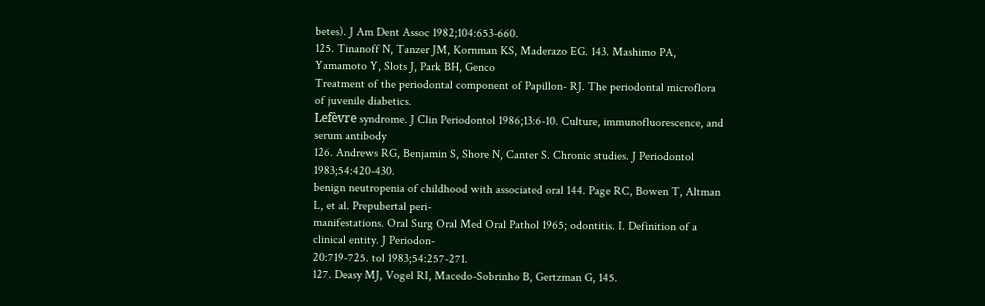betes). J Am Dent Assoc 1982;104:653-660.
125. Tinanoff N, Tanzer JM, Kornman KS, Maderazo EG. 143. Mashimo PA, Yamamoto Y, Slots J, Park BH, Genco
Treatment of the periodontal component of Papillon- RJ. The periodontal microflora of juvenile diabetics.
Lefèvre syndrome. J Clin Periodontol 1986;13:6-10. Culture, immunofluorescence, and serum antibody
126. Andrews RG, Benjamin S, Shore N, Canter S. Chronic studies. J Periodontol 1983;54:420-430.
benign neutropenia of childhood with associated oral 144. Page RC, Bowen T, Altman L, et al. Prepubertal peri-
manifestations. Oral Surg Oral Med Oral Pathol 1965; odontitis. I. Definition of a clinical entity. J Periodon-
20:719-725. tol 1983;54:257-271.
127. Deasy MJ, Vogel RI, Macedo-Sobrinho B, Gertzman G, 145.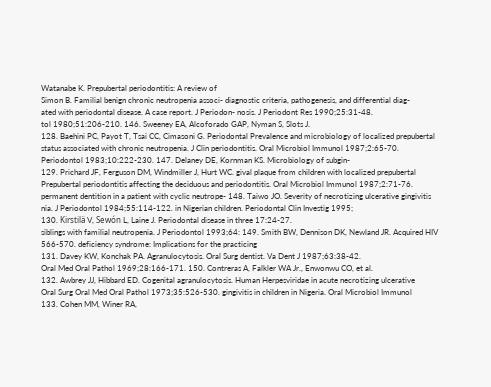Watanabe K. Prepubertal periodontitis: A review of
Simon B. Familial benign chronic neutropenia associ- diagnostic criteria, pathogenesis, and differential diag-
ated with periodontal disease. A case report. J Periodon- nosis. J Periodont Res 1990;25:31-48.
tol 1980;51:206-210. 146. Sweeney EA, Alcoforado GAP, Nyman S, Slots J.
128. Baehini PC, Payot T, Tsai CC, Cimasoni G. Periodontal Prevalence and microbiology of localized prepubertal
status associated with chronic neutropenia. J Clin periodontitis. Oral Microbiol Immunol 1987;2:65-70.
Periodontol 1983;10:222-230. 147. Delaney DE, Kornman KS. Microbiology of subgin-
129. Prichard JF, Ferguson DM, Windmiller J, Hurt WC. gival plaque from children with localized prepubertal
Prepubertal periodontitis affecting the deciduous and periodontitis. Oral Microbiol Immunol 1987;2:71-76.
permanent dentition in a patient with cyclic neutrope- 148. Taiwo JO. Severity of necrotizing ulcerative gingivitis
nia. J Periodontol 1984;55:114-122. in Nigerian children. Periodontal Clin Investig 1995;
130. Kirstilä V, Sewón L, Laine J. Periodontal disease in three 17:24-27.
siblings with familial neutropenia. J Periodontol 1993;64: 149. Smith BW, Dennison DK, Newland JR. Acquired HIV
566-570. deficiency syndrome: Implications for the practicing
131. Davey KW, Konchak PA. Agranulocytosis. Oral Surg dentist. Va Dent J 1987;63:38-42.
Oral Med Oral Pathol 1969;28:166-171. 150. Contreras A, Falkler WA Jr., Enwonwu CO, et al.
132. Awbrey JJ, Hibbard ED. Cogenital agranulocytosis. Human Herpesviridae in acute necrotizing ulcerative
Oral Surg Oral Med Oral Pathol 1973;35:526-530. gingivitis in children in Nigeria. Oral Microbiol Immunol
133. Cohen MM, Winer RA,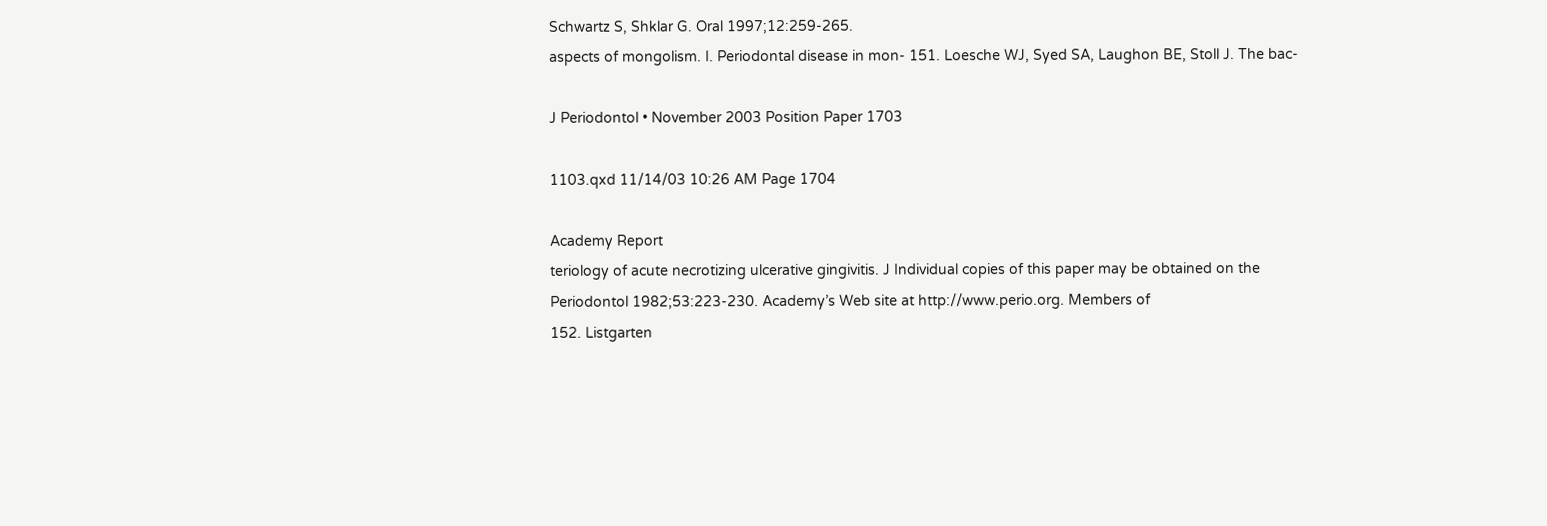Schwartz S, Shklar G. Oral 1997;12:259-265.
aspects of mongolism. I. Periodontal disease in mon- 151. Loesche WJ, Syed SA, Laughon BE, Stoll J. The bac-

J Periodontol • November 2003 Position Paper 1703

1103.qxd 11/14/03 10:26 AM Page 1704

Academy Report
teriology of acute necrotizing ulcerative gingivitis. J Individual copies of this paper may be obtained on the
Periodontol 1982;53:223-230. Academy’s Web site at http://www.perio.org. Members of
152. Listgarten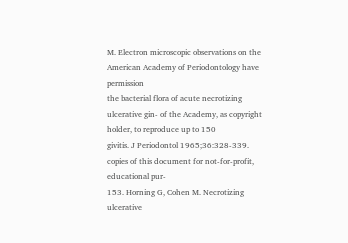M. Electron microscopic observations on the American Academy of Periodontology have permission
the bacterial flora of acute necrotizing ulcerative gin- of the Academy, as copyright holder, to reproduce up to 150
givitis. J Periodontol 1965;36:328-339. copies of this document for not-for-profit, educational pur-
153. Horning G, Cohen M. Necrotizing ulcerative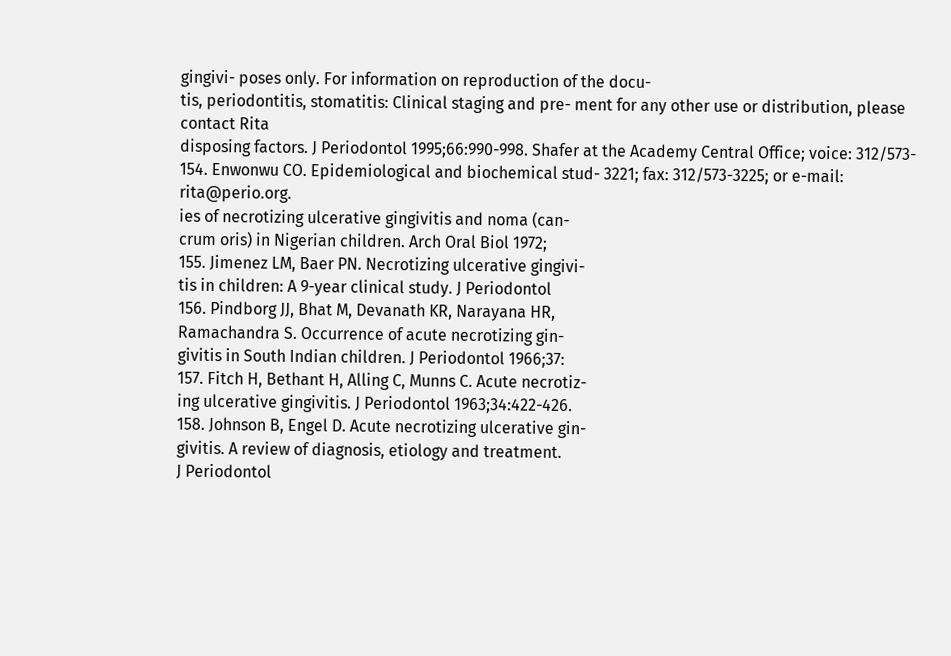gingivi- poses only. For information on reproduction of the docu-
tis, periodontitis, stomatitis: Clinical staging and pre- ment for any other use or distribution, please contact Rita
disposing factors. J Periodontol 1995;66:990-998. Shafer at the Academy Central Office; voice: 312/573-
154. Enwonwu CO. Epidemiological and biochemical stud- 3221; fax: 312/573-3225; or e-mail: rita@perio.org.
ies of necrotizing ulcerative gingivitis and noma (can-
crum oris) in Nigerian children. Arch Oral Biol 1972;
155. Jimenez LM, Baer PN. Necrotizing ulcerative gingivi-
tis in children: A 9-year clinical study. J Periodontol
156. Pindborg JJ, Bhat M, Devanath KR, Narayana HR,
Ramachandra S. Occurrence of acute necrotizing gin-
givitis in South Indian children. J Periodontol 1966;37:
157. Fitch H, Bethant H, Alling C, Munns C. Acute necrotiz-
ing ulcerative gingivitis. J Periodontol 1963;34:422-426.
158. Johnson B, Engel D. Acute necrotizing ulcerative gin-
givitis. A review of diagnosis, etiology and treatment.
J Periodontol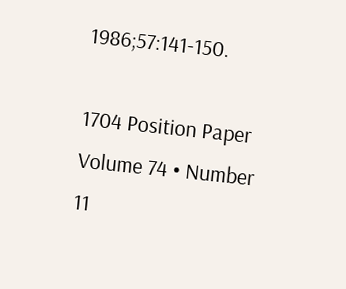1986;57:141-150.

1704 Position Paper Volume 74 • Number 11